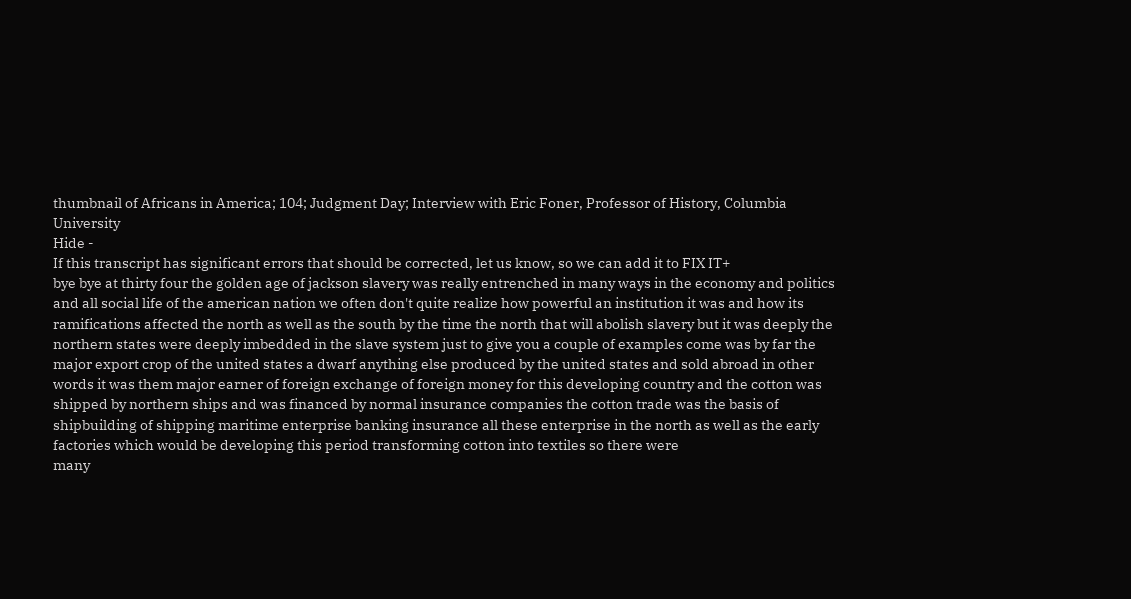thumbnail of Africans in America; 104; Judgment Day; Interview with Eric Foner, Professor of History, Columbia University
Hide -
If this transcript has significant errors that should be corrected, let us know, so we can add it to FIX IT+
bye bye at thirty four the golden age of jackson slavery was really entrenched in many ways in the economy and politics and all social life of the american nation we often don't quite realize how powerful an institution it was and how its ramifications affected the north as well as the south by the time the north that will abolish slavery but it was deeply the northern states were deeply imbedded in the slave system just to give you a couple of examples come was by far the major export crop of the united states a dwarf anything else produced by the united states and sold abroad in other words it was them major earner of foreign exchange of foreign money for this developing country and the cotton was shipped by northern ships and was financed by normal insurance companies the cotton trade was the basis of shipbuilding of shipping maritime enterprise banking insurance all these enterprise in the north as well as the early factories which would be developing this period transforming cotton into textiles so there were
many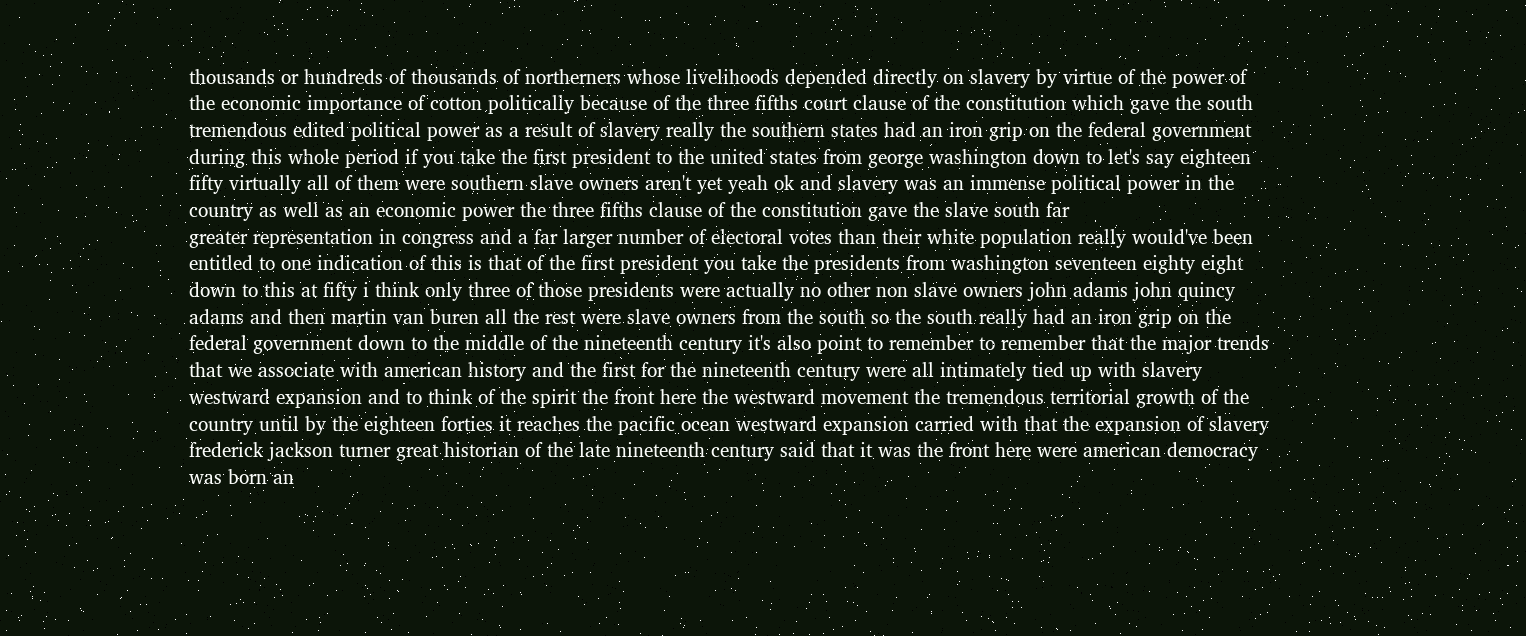thousands or hundreds of thousands of northerners whose livelihoods depended directly on slavery by virtue of the power of the economic importance of cotton politically because of the three fifths court clause of the constitution which gave the south tremendous edited political power as a result of slavery really the southern states had an iron grip on the federal government during this whole period if you take the first president to the united states from george washington down to let's say eighteen fifty virtually all of them were southern slave owners aren't yet yeah ok and slavery was an immense political power in the country as well as an economic power the three fifths clause of the constitution gave the slave south far
greater representation in congress and a far larger number of electoral votes than their white population really would've been entitled to one indication of this is that of the first president you take the presidents from washington seventeen eighty eight down to this at fifty i think only three of those presidents were actually no other non slave owners john adams john quincy adams and then martin van buren all the rest were slave owners from the south so the south really had an iron grip on the federal government down to the middle of the nineteenth century it's also point to remember to remember that the major trends that we associate with american history and the first for the nineteenth century were all intimately tied up with slavery westward expansion and to think of the spirit the front here the westward movement the tremendous territorial growth of the country until by the eighteen forties it reaches the pacific ocean westward expansion carried with that the expansion of slavery
frederick jackson turner great historian of the late nineteenth century said that it was the front here were american democracy was born an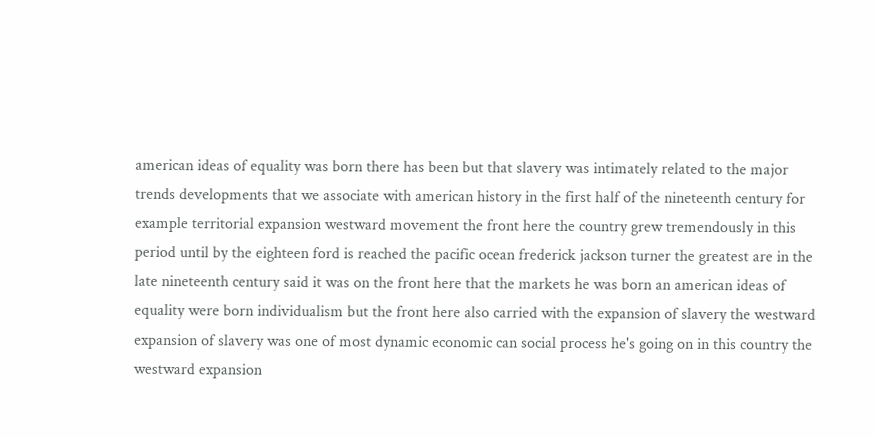american ideas of equality was born there has been but that slavery was intimately related to the major trends developments that we associate with american history in the first half of the nineteenth century for example territorial expansion westward movement the front here the country grew tremendously in this period until by the eighteen ford is reached the pacific ocean frederick jackson turner the greatest are in the late nineteenth century said it was on the front here that the markets he was born an american ideas of equality were born individualism but the front here also carried with the expansion of slavery the westward expansion of slavery was one of most dynamic economic can social process he's going on in this country the westward expansion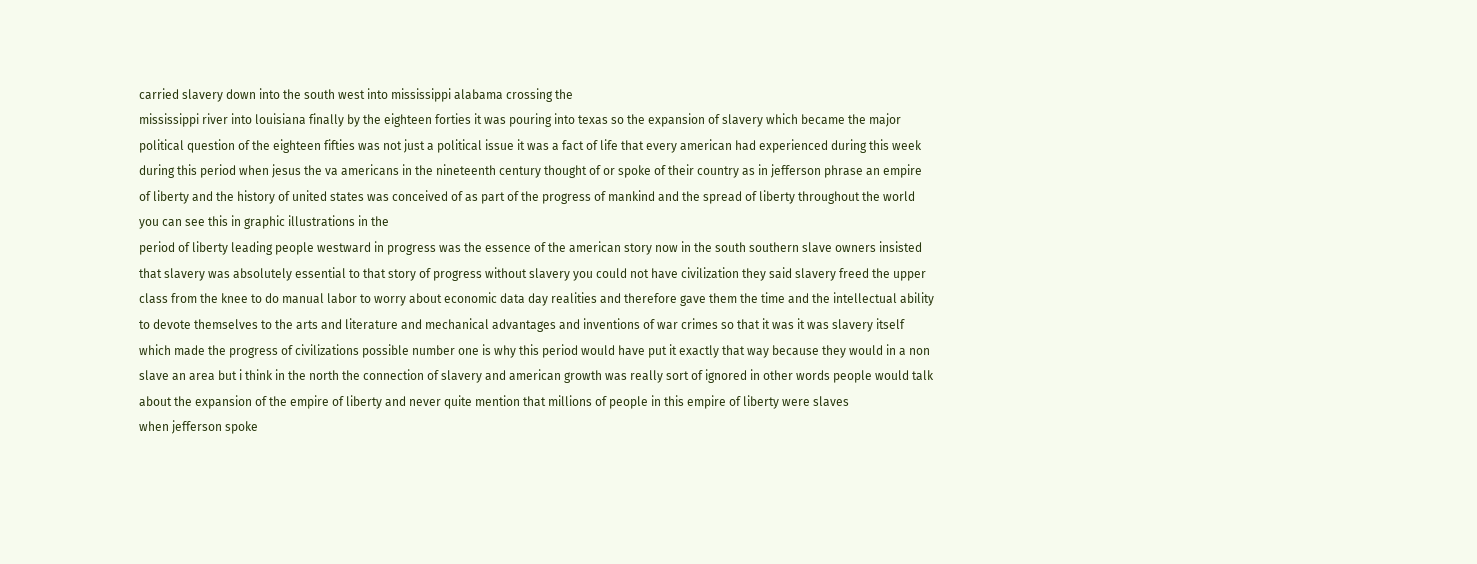carried slavery down into the south west into mississippi alabama crossing the
mississippi river into louisiana finally by the eighteen forties it was pouring into texas so the expansion of slavery which became the major political question of the eighteen fifties was not just a political issue it was a fact of life that every american had experienced during this week during this period when jesus the va americans in the nineteenth century thought of or spoke of their country as in jefferson phrase an empire of liberty and the history of united states was conceived of as part of the progress of mankind and the spread of liberty throughout the world you can see this in graphic illustrations in the
period of liberty leading people westward in progress was the essence of the american story now in the south southern slave owners insisted that slavery was absolutely essential to that story of progress without slavery you could not have civilization they said slavery freed the upper class from the knee to do manual labor to worry about economic data day realities and therefore gave them the time and the intellectual ability to devote themselves to the arts and literature and mechanical advantages and inventions of war crimes so that it was it was slavery itself which made the progress of civilizations possible number one is why this period would have put it exactly that way because they would in a non slave an area but i think in the north the connection of slavery and american growth was really sort of ignored in other words people would talk about the expansion of the empire of liberty and never quite mention that millions of people in this empire of liberty were slaves
when jefferson spoke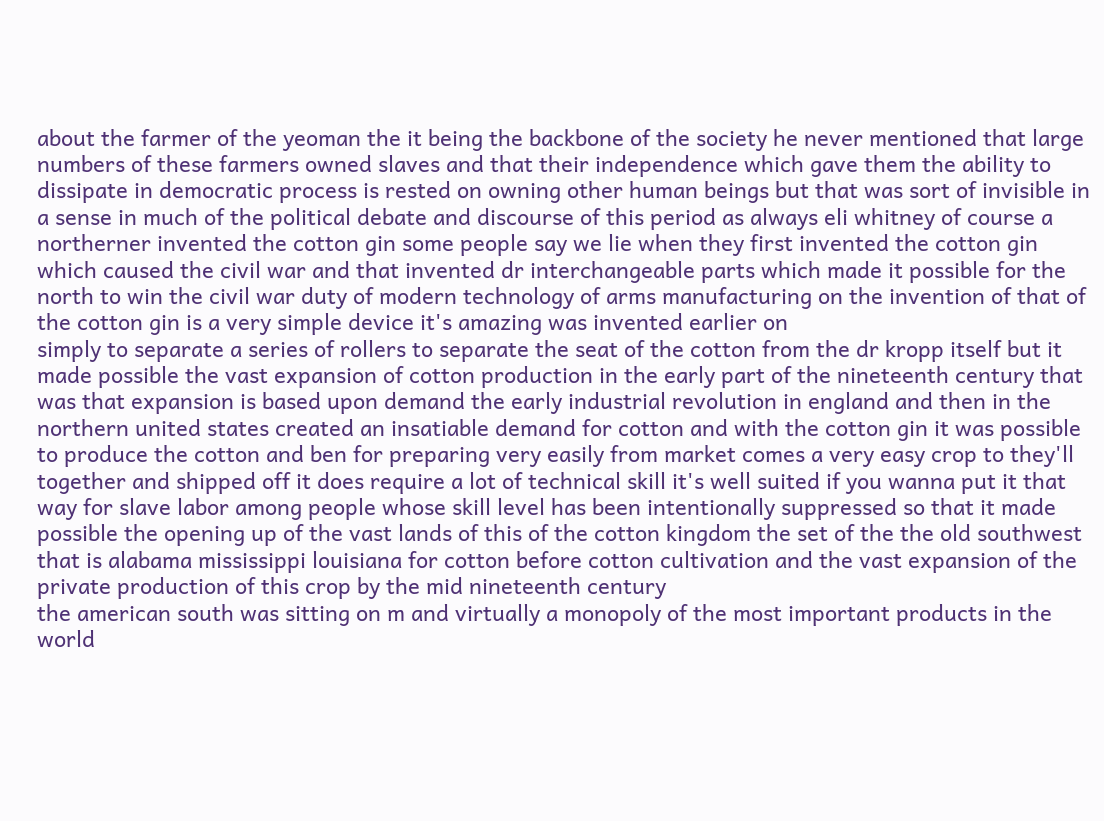about the farmer of the yeoman the it being the backbone of the society he never mentioned that large numbers of these farmers owned slaves and that their independence which gave them the ability to dissipate in democratic process is rested on owning other human beings but that was sort of invisible in a sense in much of the political debate and discourse of this period as always eli whitney of course a northerner invented the cotton gin some people say we lie when they first invented the cotton gin which caused the civil war and that invented dr interchangeable parts which made it possible for the north to win the civil war duty of modern technology of arms manufacturing on the invention of that of the cotton gin is a very simple device it's amazing was invented earlier on
simply to separate a series of rollers to separate the seat of the cotton from the dr kropp itself but it made possible the vast expansion of cotton production in the early part of the nineteenth century that was that expansion is based upon demand the early industrial revolution in england and then in the northern united states created an insatiable demand for cotton and with the cotton gin it was possible to produce the cotton and ben for preparing very easily from market comes a very easy crop to they'll together and shipped off it does require a lot of technical skill it's well suited if you wanna put it that way for slave labor among people whose skill level has been intentionally suppressed so that it made possible the opening up of the vast lands of this of the cotton kingdom the set of the the old southwest that is alabama mississippi louisiana for cotton before cotton cultivation and the vast expansion of the private production of this crop by the mid nineteenth century
the american south was sitting on m and virtually a monopoly of the most important products in the world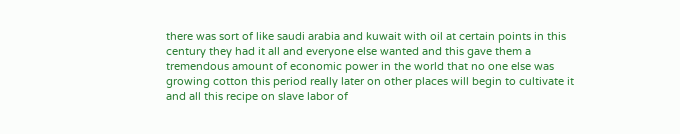there was sort of like saudi arabia and kuwait with oil at certain points in this century they had it all and everyone else wanted and this gave them a tremendous amount of economic power in the world that no one else was growing cotton this period really later on other places will begin to cultivate it and all this recipe on slave labor of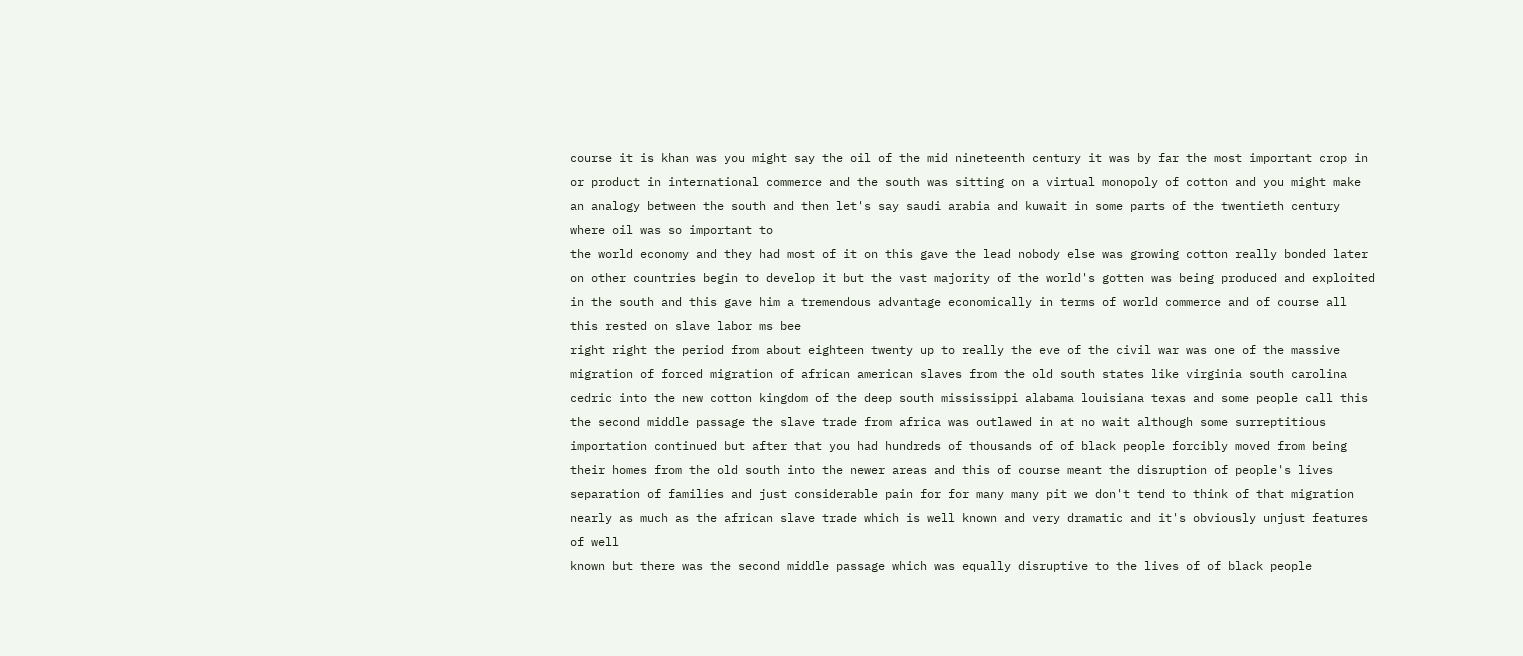course it is khan was you might say the oil of the mid nineteenth century it was by far the most important crop in or product in international commerce and the south was sitting on a virtual monopoly of cotton and you might make an analogy between the south and then let's say saudi arabia and kuwait in some parts of the twentieth century where oil was so important to
the world economy and they had most of it on this gave the lead nobody else was growing cotton really bonded later on other countries begin to develop it but the vast majority of the world's gotten was being produced and exploited in the south and this gave him a tremendous advantage economically in terms of world commerce and of course all this rested on slave labor ms bee
right right the period from about eighteen twenty up to really the eve of the civil war was one of the massive migration of forced migration of african american slaves from the old south states like virginia south carolina cedric into the new cotton kingdom of the deep south mississippi alabama louisiana texas and some people call this the second middle passage the slave trade from africa was outlawed in at no wait although some surreptitious importation continued but after that you had hundreds of thousands of of black people forcibly moved from being their homes from the old south into the newer areas and this of course meant the disruption of people's lives separation of families and just considerable pain for for many many pit we don't tend to think of that migration nearly as much as the african slave trade which is well known and very dramatic and it's obviously unjust features of well
known but there was the second middle passage which was equally disruptive to the lives of of black people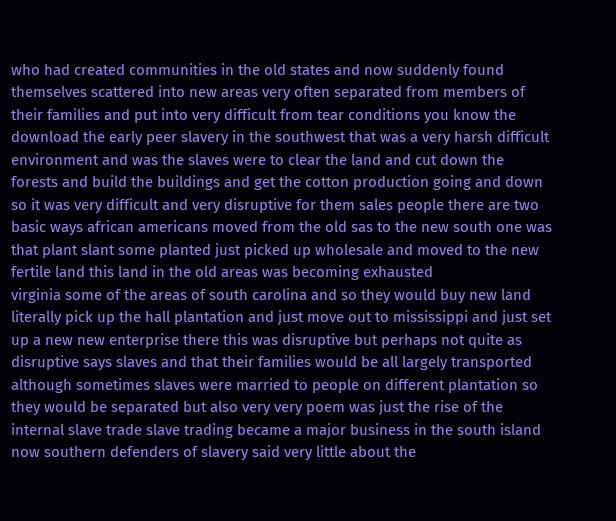who had created communities in the old states and now suddenly found themselves scattered into new areas very often separated from members of their families and put into very difficult from tear conditions you know the download the early peer slavery in the southwest that was a very harsh difficult environment and was the slaves were to clear the land and cut down the forests and build the buildings and get the cotton production going and down so it was very difficult and very disruptive for them sales people there are two basic ways african americans moved from the old sas to the new south one was that plant slant some planted just picked up wholesale and moved to the new fertile land this land in the old areas was becoming exhausted
virginia some of the areas of south carolina and so they would buy new land literally pick up the hall plantation and just move out to mississippi and just set up a new new enterprise there this was disruptive but perhaps not quite as disruptive says slaves and that their families would be all largely transported although sometimes slaves were married to people on different plantation so they would be separated but also very very poem was just the rise of the internal slave trade slave trading became a major business in the south island now southern defenders of slavery said very little about the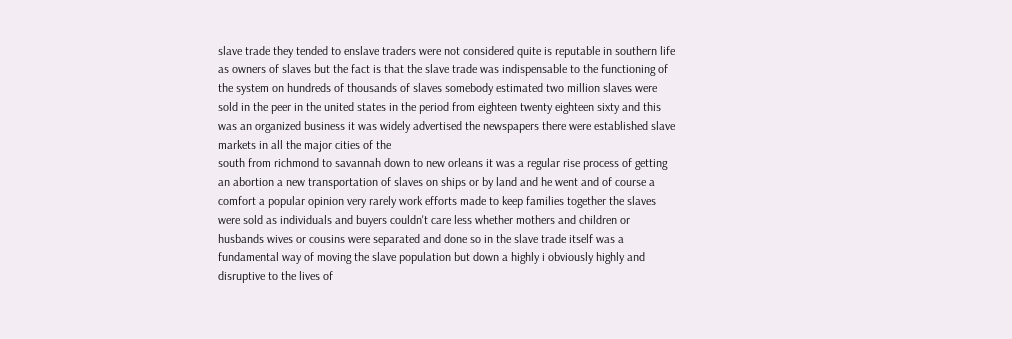slave trade they tended to enslave traders were not considered quite is reputable in southern life as owners of slaves but the fact is that the slave trade was indispensable to the functioning of the system on hundreds of thousands of slaves somebody estimated two million slaves were sold in the peer in the united states in the period from eighteen twenty eighteen sixty and this was an organized business it was widely advertised the newspapers there were established slave markets in all the major cities of the
south from richmond to savannah down to new orleans it was a regular rise process of getting an abortion a new transportation of slaves on ships or by land and he went and of course a comfort a popular opinion very rarely work efforts made to keep families together the slaves were sold as individuals and buyers couldn't care less whether mothers and children or husbands wives or cousins were separated and done so in the slave trade itself was a fundamental way of moving the slave population but down a highly i obviously highly and disruptive to the lives of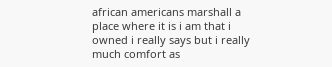african americans marshall a place where it is i am that i owned i really says but i really much comfort as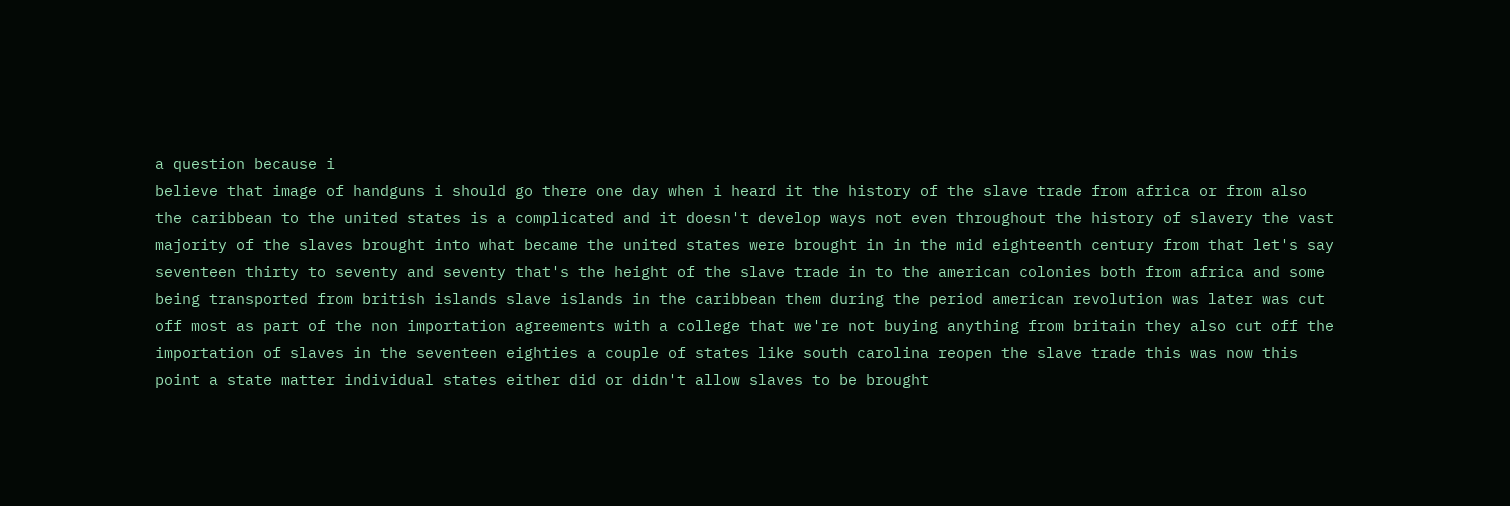a question because i
believe that image of handguns i should go there one day when i heard it the history of the slave trade from africa or from also the caribbean to the united states is a complicated and it doesn't develop ways not even throughout the history of slavery the vast majority of the slaves brought into what became the united states were brought in in the mid eighteenth century from that let's say seventeen thirty to seventy and seventy that's the height of the slave trade in to the american colonies both from africa and some being transported from british islands slave islands in the caribbean them during the period american revolution was later was cut off most as part of the non importation agreements with a college that we're not buying anything from britain they also cut off the importation of slaves in the seventeen eighties a couple of states like south carolina reopen the slave trade this was now this point a state matter individual states either did or didn't allow slaves to be brought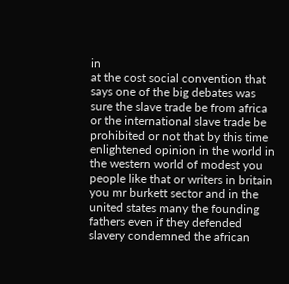in
at the cost social convention that says one of the big debates was sure the slave trade be from africa or the international slave trade be prohibited or not that by this time enlightened opinion in the world in the western world of modest you people like that or writers in britain you mr burkett sector and in the united states many the founding fathers even if they defended slavery condemned the african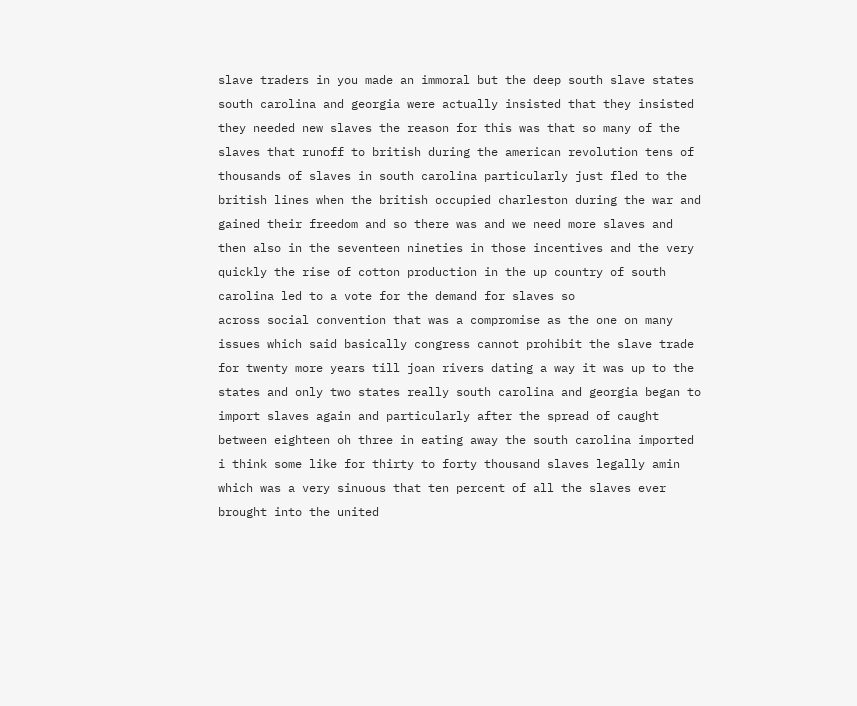slave traders in you made an immoral but the deep south slave states south carolina and georgia were actually insisted that they insisted they needed new slaves the reason for this was that so many of the slaves that runoff to british during the american revolution tens of thousands of slaves in south carolina particularly just fled to the british lines when the british occupied charleston during the war and gained their freedom and so there was and we need more slaves and then also in the seventeen nineties in those incentives and the very quickly the rise of cotton production in the up country of south carolina led to a vote for the demand for slaves so
across social convention that was a compromise as the one on many issues which said basically congress cannot prohibit the slave trade for twenty more years till joan rivers dating a way it was up to the states and only two states really south carolina and georgia began to import slaves again and particularly after the spread of caught between eighteen oh three in eating away the south carolina imported i think some like for thirty to forty thousand slaves legally amin which was a very sinuous that ten percent of all the slaves ever brought into the united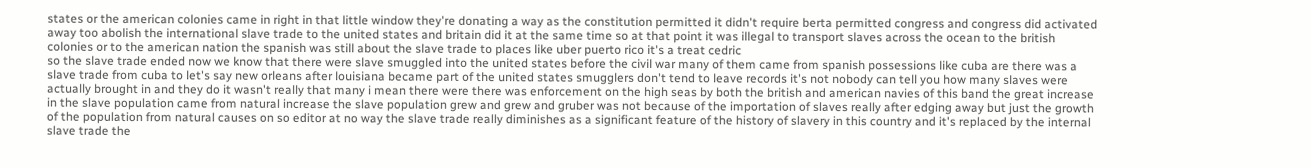states or the american colonies came in right in that little window they're donating a way as the constitution permitted it didn't require berta permitted congress and congress did activated away too abolish the international slave trade to the united states and britain did it at the same time so at that point it was illegal to transport slaves across the ocean to the british colonies or to the american nation the spanish was still about the slave trade to places like uber puerto rico it's a treat cedric
so the slave trade ended now we know that there were slave smuggled into the united states before the civil war many of them came from spanish possessions like cuba are there was a slave trade from cuba to let's say new orleans after louisiana became part of the united states smugglers don't tend to leave records it's not nobody can tell you how many slaves were actually brought in and they do it wasn't really that many i mean there were there was enforcement on the high seas by both the british and american navies of this band the great increase in the slave population came from natural increase the slave population grew and grew and gruber was not because of the importation of slaves really after edging away but just the growth of the population from natural causes on so editor at no way the slave trade really diminishes as a significant feature of the history of slavery in this country and it's replaced by the internal slave trade the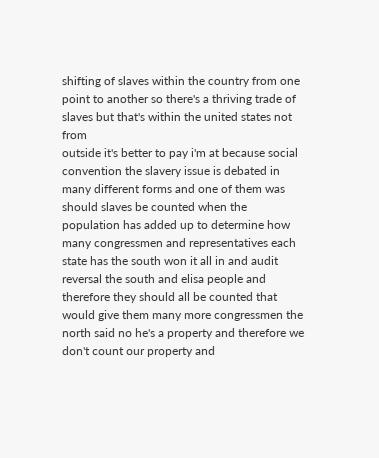shifting of slaves within the country from one point to another so there's a thriving trade of slaves but that's within the united states not from
outside it's better to pay i'm at because social convention the slavery issue is debated in many different forms and one of them was should slaves be counted when the population has added up to determine how many congressmen and representatives each state has the south won it all in and audit reversal the south and elisa people and therefore they should all be counted that would give them many more congressmen the north said no he's a property and therefore we don't count our property and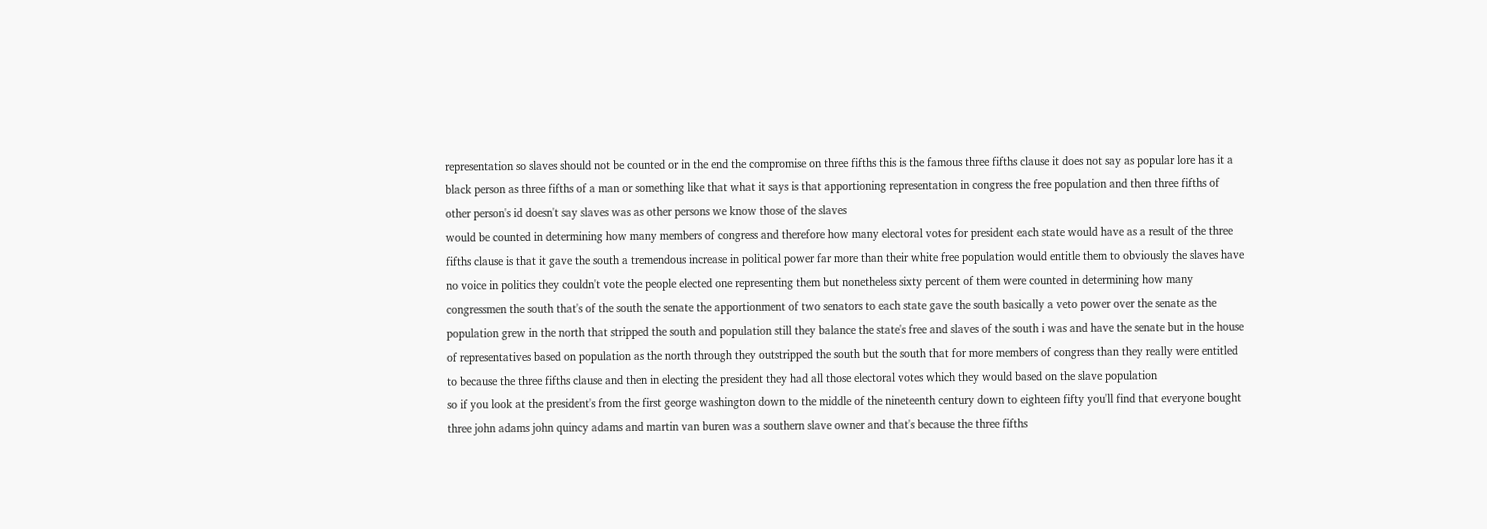representation so slaves should not be counted or in the end the compromise on three fifths this is the famous three fifths clause it does not say as popular lore has it a black person as three fifths of a man or something like that what it says is that apportioning representation in congress the free population and then three fifths of other person's id doesn't say slaves was as other persons we know those of the slaves
would be counted in determining how many members of congress and therefore how many electoral votes for president each state would have as a result of the three fifths clause is that it gave the south a tremendous increase in political power far more than their white free population would entitle them to obviously the slaves have no voice in politics they couldn't vote the people elected one representing them but nonetheless sixty percent of them were counted in determining how many congressmen the south that's of the south the senate the apportionment of two senators to each state gave the south basically a veto power over the senate as the population grew in the north that stripped the south and population still they balance the state's free and slaves of the south i was and have the senate but in the house of representatives based on population as the north through they outstripped the south but the south that for more members of congress than they really were entitled to because the three fifths clause and then in electing the president they had all those electoral votes which they would based on the slave population
so if you look at the president's from the first george washington down to the middle of the nineteenth century down to eighteen fifty you'll find that everyone bought three john adams john quincy adams and martin van buren was a southern slave owner and that's because the three fifths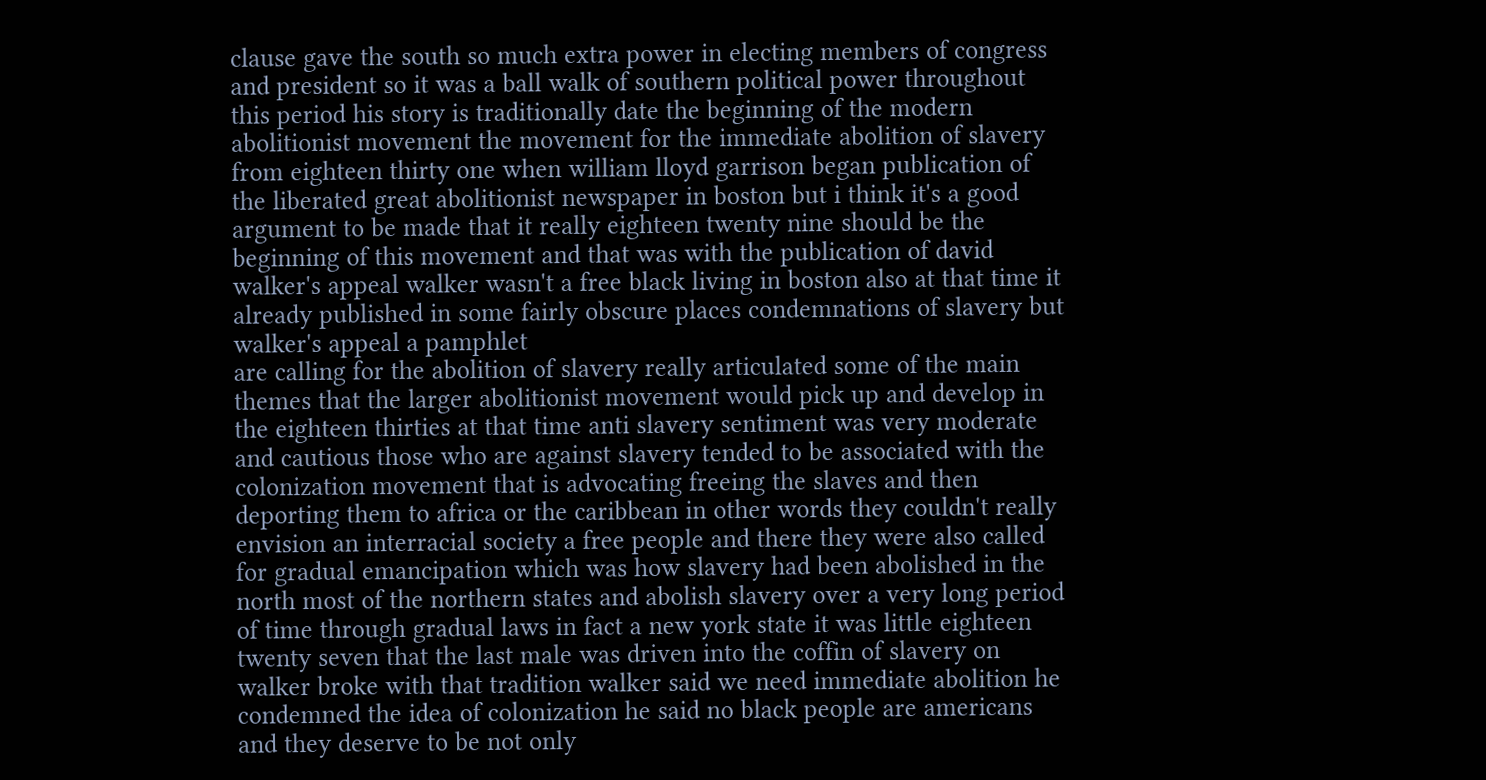clause gave the south so much extra power in electing members of congress and president so it was a ball walk of southern political power throughout this period his story is traditionally date the beginning of the modern abolitionist movement the movement for the immediate abolition of slavery from eighteen thirty one when william lloyd garrison began publication of the liberated great abolitionist newspaper in boston but i think it's a good argument to be made that it really eighteen twenty nine should be the beginning of this movement and that was with the publication of david walker's appeal walker wasn't a free black living in boston also at that time it already published in some fairly obscure places condemnations of slavery but walker's appeal a pamphlet
are calling for the abolition of slavery really articulated some of the main themes that the larger abolitionist movement would pick up and develop in the eighteen thirties at that time anti slavery sentiment was very moderate and cautious those who are against slavery tended to be associated with the colonization movement that is advocating freeing the slaves and then deporting them to africa or the caribbean in other words they couldn't really envision an interracial society a free people and there they were also called for gradual emancipation which was how slavery had been abolished in the north most of the northern states and abolish slavery over a very long period of time through gradual laws in fact a new york state it was little eighteen twenty seven that the last male was driven into the coffin of slavery on walker broke with that tradition walker said we need immediate abolition he condemned the idea of colonization he said no black people are americans and they deserve to be not only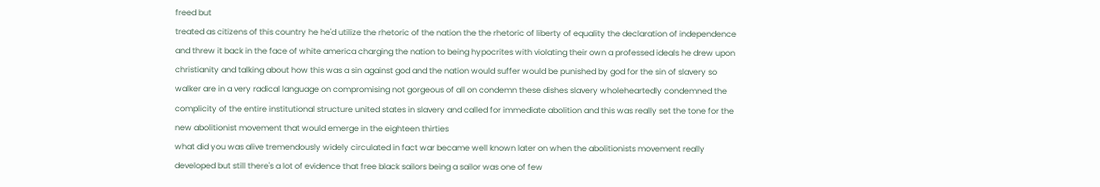freed but
treated as citizens of this country he he'd utilize the rhetoric of the nation the the rhetoric of liberty of equality the declaration of independence and threw it back in the face of white america charging the nation to being hypocrites with violating their own a professed ideals he drew upon christianity and talking about how this was a sin against god and the nation would suffer would be punished by god for the sin of slavery so walker are in a very radical language on compromising not gorgeous of all on condemn these dishes slavery wholeheartedly condemned the complicity of the entire institutional structure united states in slavery and called for immediate abolition and this was really set the tone for the new abolitionist movement that would emerge in the eighteen thirties
what did you was alive tremendously widely circulated in fact war became well known later on when the abolitionists movement really developed but still there's a lot of evidence that free black sailors being a sailor was one of few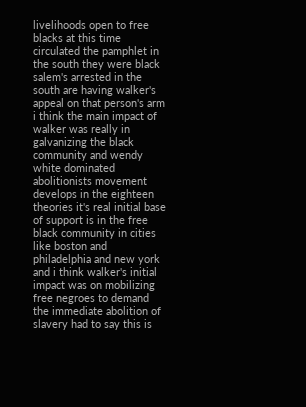livelihoods open to free blacks at this time circulated the pamphlet in the south they were black salem's arrested in the south are having walker's appeal on that person's arm i think the main impact of walker was really in galvanizing the black community and wendy white dominated abolitionists movement develops in the eighteen theories it's real initial base of support is in the free black community in cities like boston and philadelphia and new york and i think walker's initial impact was on mobilizing free negroes to demand the immediate abolition of slavery had to say this is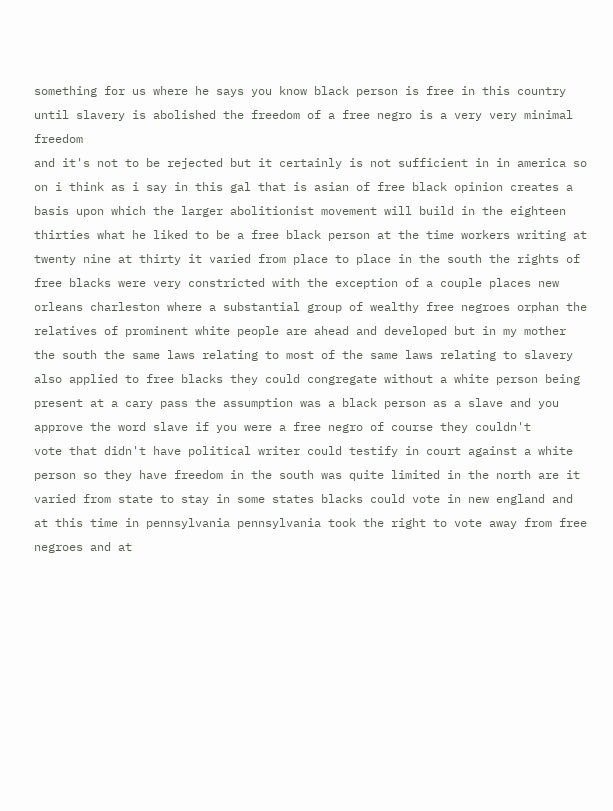something for us where he says you know black person is free in this country until slavery is abolished the freedom of a free negro is a very very minimal freedom
and it's not to be rejected but it certainly is not sufficient in in america so on i think as i say in this gal that is asian of free black opinion creates a basis upon which the larger abolitionist movement will build in the eighteen thirties what he liked to be a free black person at the time workers writing at twenty nine at thirty it varied from place to place in the south the rights of free blacks were very constricted with the exception of a couple places new orleans charleston where a substantial group of wealthy free negroes orphan the relatives of prominent white people are ahead and developed but in my mother the south the same laws relating to most of the same laws relating to slavery also applied to free blacks they could congregate without a white person being present at a cary pass the assumption was a black person as a slave and you approve the word slave if you were a free negro of course they couldn't
vote that didn't have political writer could testify in court against a white person so they have freedom in the south was quite limited in the north are it varied from state to stay in some states blacks could vote in new england and at this time in pennsylvania pennsylvania took the right to vote away from free negroes and at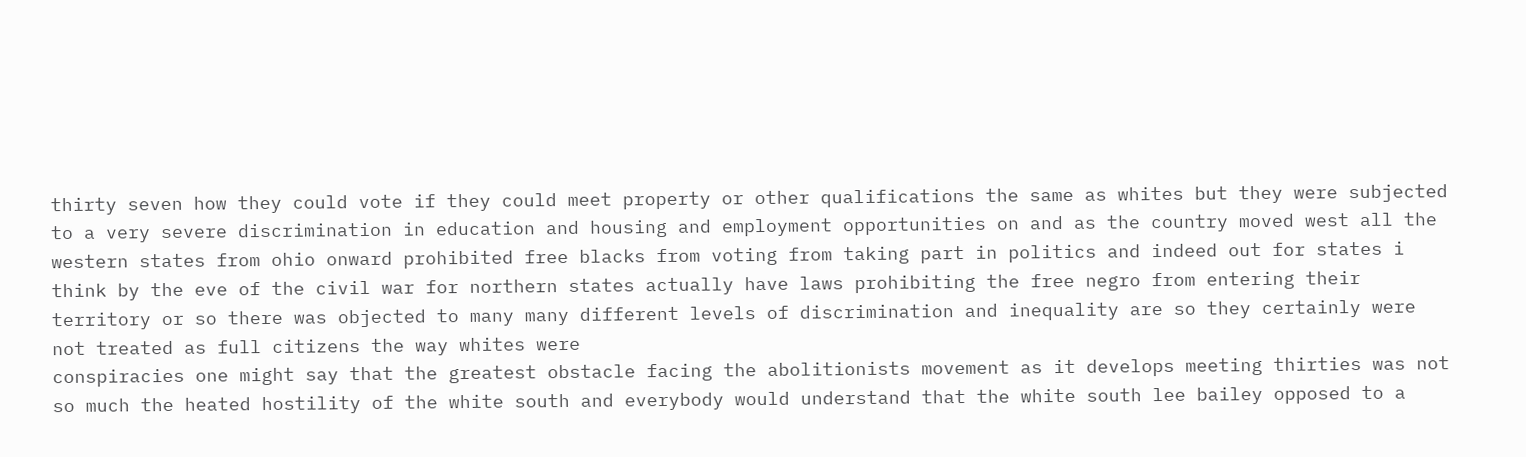thirty seven how they could vote if they could meet property or other qualifications the same as whites but they were subjected to a very severe discrimination in education and housing and employment opportunities on and as the country moved west all the western states from ohio onward prohibited free blacks from voting from taking part in politics and indeed out for states i think by the eve of the civil war for northern states actually have laws prohibiting the free negro from entering their territory or so there was objected to many many different levels of discrimination and inequality are so they certainly were not treated as full citizens the way whites were
conspiracies one might say that the greatest obstacle facing the abolitionists movement as it develops meeting thirties was not so much the heated hostility of the white south and everybody would understand that the white south lee bailey opposed to a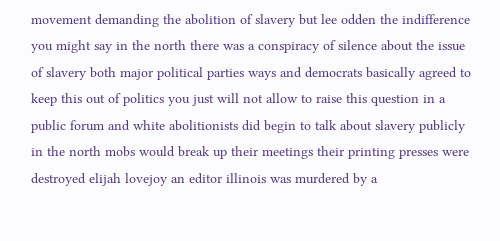movement demanding the abolition of slavery but lee odden the indifference you might say in the north there was a conspiracy of silence about the issue of slavery both major political parties ways and democrats basically agreed to keep this out of politics you just will not allow to raise this question in a public forum and white abolitionists did begin to talk about slavery publicly in the north mobs would break up their meetings their printing presses were destroyed elijah lovejoy an editor illinois was murdered by a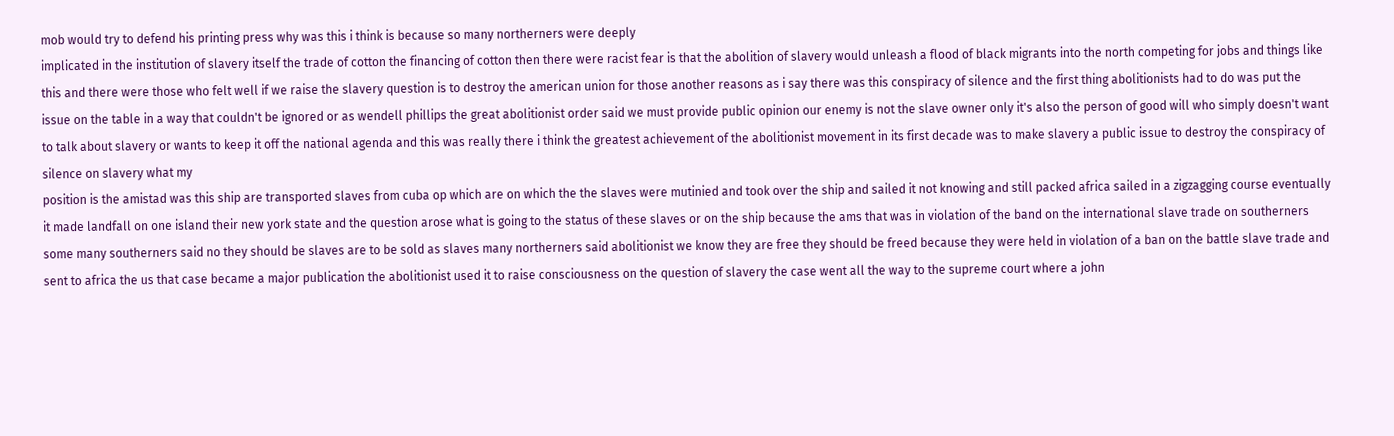mob would try to defend his printing press why was this i think is because so many northerners were deeply
implicated in the institution of slavery itself the trade of cotton the financing of cotton then there were racist fear is that the abolition of slavery would unleash a flood of black migrants into the north competing for jobs and things like this and there were those who felt well if we raise the slavery question is to destroy the american union for those another reasons as i say there was this conspiracy of silence and the first thing abolitionists had to do was put the issue on the table in a way that couldn't be ignored or as wendell phillips the great abolitionist order said we must provide public opinion our enemy is not the slave owner only it's also the person of good will who simply doesn't want to talk about slavery or wants to keep it off the national agenda and this was really there i think the greatest achievement of the abolitionist movement in its first decade was to make slavery a public issue to destroy the conspiracy of silence on slavery what my
position is the amistad was this ship are transported slaves from cuba op which are on which the the slaves were mutinied and took over the ship and sailed it not knowing and still packed africa sailed in a zigzagging course eventually it made landfall on one island their new york state and the question arose what is going to the status of these slaves or on the ship because the ams that was in violation of the band on the international slave trade on southerners some many southerners said no they should be slaves are to be sold as slaves many northerners said abolitionist we know they are free they should be freed because they were held in violation of a ban on the battle slave trade and sent to africa the us that case became a major publication the abolitionist used it to raise consciousness on the question of slavery the case went all the way to the supreme court where a john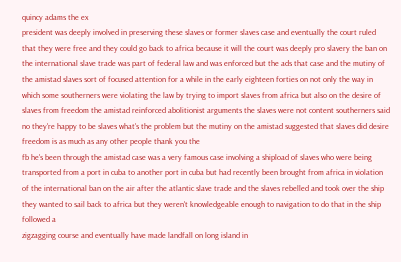quincy adams the ex
president was deeply involved in preserving these slaves or former slaves case and eventually the court ruled that they were free and they could go back to africa because it will the court was deeply pro slavery the ban on the international slave trade was part of federal law and was enforced but the ads that case and the mutiny of the amistad slaves sort of focused attention for a while in the early eighteen forties on not only the way in which some southerners were violating the law by trying to import slaves from africa but also on the desire of slaves from freedom the amistad reinforced abolitionist arguments the slaves were not content southerners said no they're happy to be slaves what's the problem but the mutiny on the amistad suggested that slaves did desire freedom is as much as any other people thank you the
fb he's been through the amistad case was a very famous case involving a shipload of slaves who were being transported from a port in cuba to another port in cuba but had recently been brought from africa in violation of the international ban on the air after the atlantic slave trade and the slaves rebelled and took over the ship they wanted to sail back to africa but they weren't knowledgeable enough to navigation to do that in the ship followed a
zigzagging course and eventually have made landfall on long island in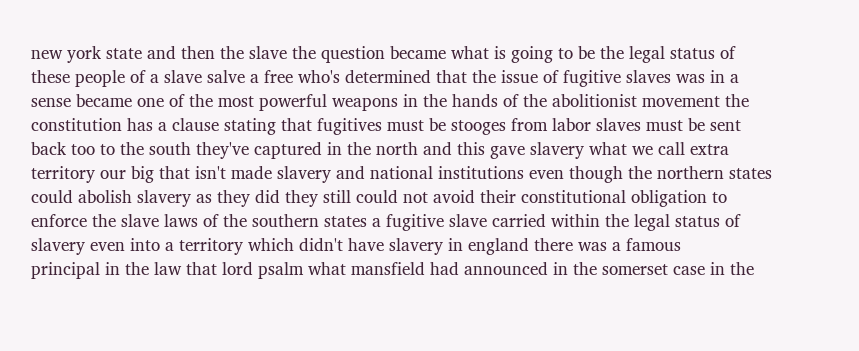new york state and then the slave the question became what is going to be the legal status of these people of a slave salve a free who's determined that the issue of fugitive slaves was in a sense became one of the most powerful weapons in the hands of the abolitionist movement the constitution has a clause stating that fugitives must be stooges from labor slaves must be sent back too to the south they've captured in the north and this gave slavery what we call extra territory our big that isn't made slavery and national institutions even though the northern states could abolish slavery as they did they still could not avoid their constitutional obligation to enforce the slave laws of the southern states a fugitive slave carried within the legal status of slavery even into a territory which didn't have slavery in england there was a famous
principal in the law that lord psalm what mansfield had announced in the somerset case in the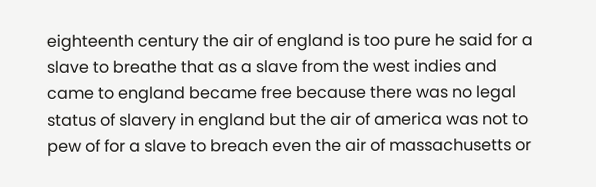eighteenth century the air of england is too pure he said for a slave to breathe that as a slave from the west indies and came to england became free because there was no legal status of slavery in england but the air of america was not to pew of for a slave to breach even the air of massachusetts or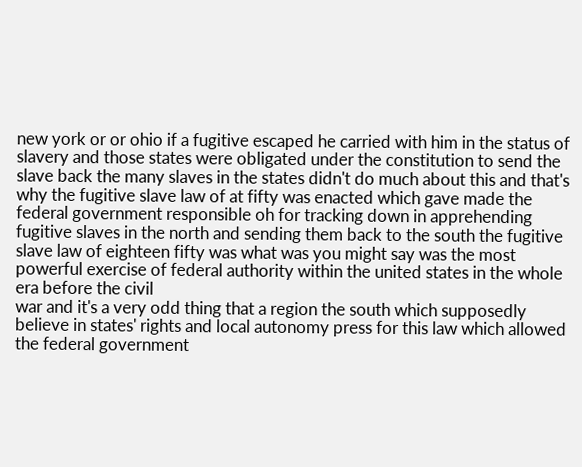new york or or ohio if a fugitive escaped he carried with him in the status of slavery and those states were obligated under the constitution to send the slave back the many slaves in the states didn't do much about this and that's why the fugitive slave law of at fifty was enacted which gave made the federal government responsible oh for tracking down in apprehending fugitive slaves in the north and sending them back to the south the fugitive slave law of eighteen fifty was what was you might say was the most powerful exercise of federal authority within the united states in the whole era before the civil
war and it's a very odd thing that a region the south which supposedly believe in states' rights and local autonomy press for this law which allowed the federal government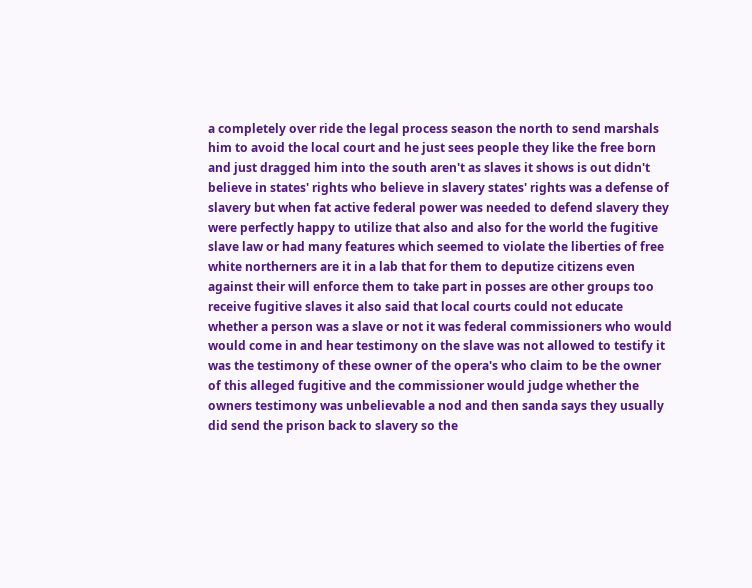a completely over ride the legal process season the north to send marshals him to avoid the local court and he just sees people they like the free born and just dragged him into the south aren't as slaves it shows is out didn't believe in states' rights who believe in slavery states' rights was a defense of slavery but when fat active federal power was needed to defend slavery they were perfectly happy to utilize that also and also for the world the fugitive slave law or had many features which seemed to violate the liberties of free white northerners are it in a lab that for them to deputize citizens even against their will enforce them to take part in posses are other groups too
receive fugitive slaves it also said that local courts could not educate whether a person was a slave or not it was federal commissioners who would would come in and hear testimony on the slave was not allowed to testify it was the testimony of these owner of the opera's who claim to be the owner of this alleged fugitive and the commissioner would judge whether the owners testimony was unbelievable a nod and then sanda says they usually did send the prison back to slavery so the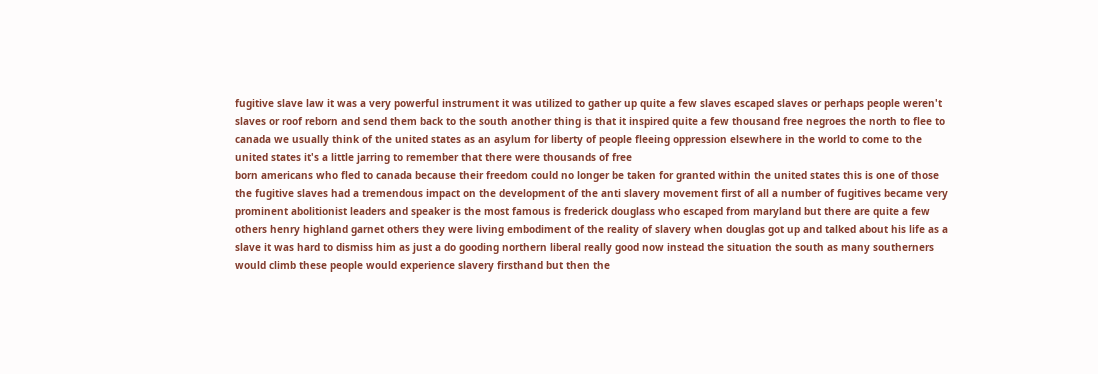fugitive slave law it was a very powerful instrument it was utilized to gather up quite a few slaves escaped slaves or perhaps people weren't slaves or roof reborn and send them back to the south another thing is that it inspired quite a few thousand free negroes the north to flee to canada we usually think of the united states as an asylum for liberty of people fleeing oppression elsewhere in the world to come to the united states it's a little jarring to remember that there were thousands of free
born americans who fled to canada because their freedom could no longer be taken for granted within the united states this is one of those the fugitive slaves had a tremendous impact on the development of the anti slavery movement first of all a number of fugitives became very prominent abolitionist leaders and speaker is the most famous is frederick douglass who escaped from maryland but there are quite a few others henry highland garnet others they were living embodiment of the reality of slavery when douglas got up and talked about his life as a slave it was hard to dismiss him as just a do gooding northern liberal really good now instead the situation the south as many southerners would climb these people would experience slavery firsthand but then the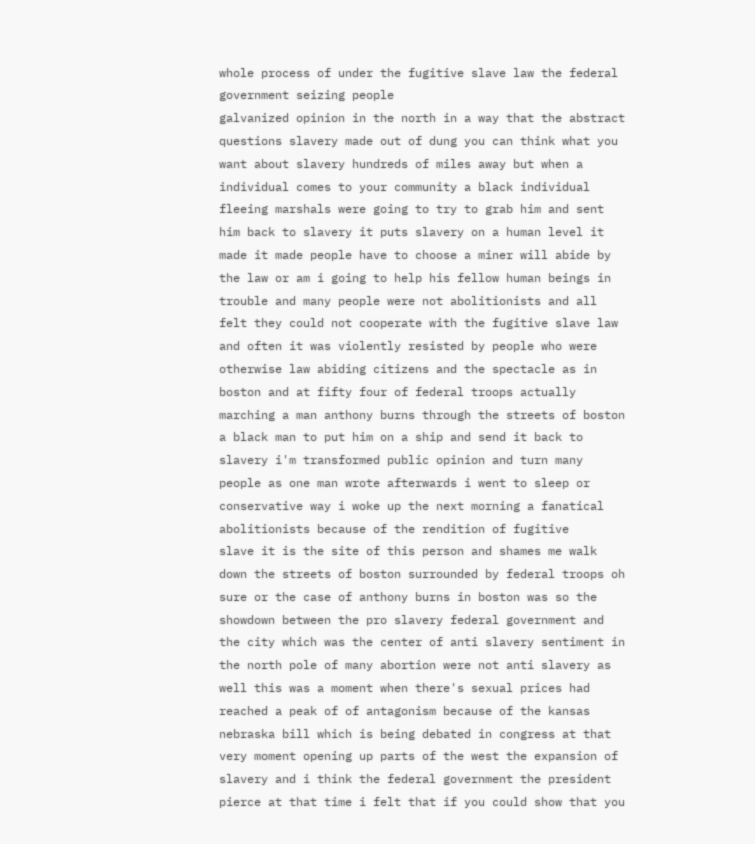whole process of under the fugitive slave law the federal government seizing people
galvanized opinion in the north in a way that the abstract questions slavery made out of dung you can think what you want about slavery hundreds of miles away but when a individual comes to your community a black individual fleeing marshals were going to try to grab him and sent him back to slavery it puts slavery on a human level it made it made people have to choose a miner will abide by the law or am i going to help his fellow human beings in trouble and many people were not abolitionists and all felt they could not cooperate with the fugitive slave law and often it was violently resisted by people who were otherwise law abiding citizens and the spectacle as in boston and at fifty four of federal troops actually marching a man anthony burns through the streets of boston a black man to put him on a ship and send it back to slavery i'm transformed public opinion and turn many people as one man wrote afterwards i went to sleep or conservative way i woke up the next morning a fanatical abolitionists because of the rendition of fugitive
slave it is the site of this person and shames me walk down the streets of boston surrounded by federal troops oh sure or the case of anthony burns in boston was so the showdown between the pro slavery federal government and the city which was the center of anti slavery sentiment in the north pole of many abortion were not anti slavery as well this was a moment when there's sexual prices had reached a peak of of antagonism because of the kansas nebraska bill which is being debated in congress at that very moment opening up parts of the west the expansion of slavery and i think the federal government the president pierce at that time i felt that if you could show that you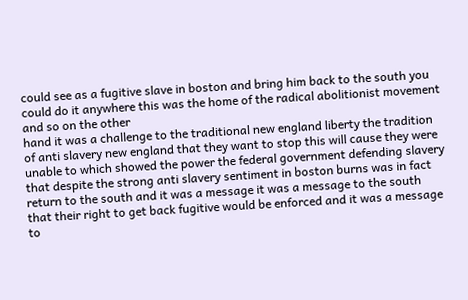could see as a fugitive slave in boston and bring him back to the south you could do it anywhere this was the home of the radical abolitionist movement and so on the other
hand it was a challenge to the traditional new england liberty the tradition of anti slavery new england that they want to stop this will cause they were unable to which showed the power the federal government defending slavery that despite the strong anti slavery sentiment in boston burns was in fact return to the south and it was a message it was a message to the south that their right to get back fugitive would be enforced and it was a message to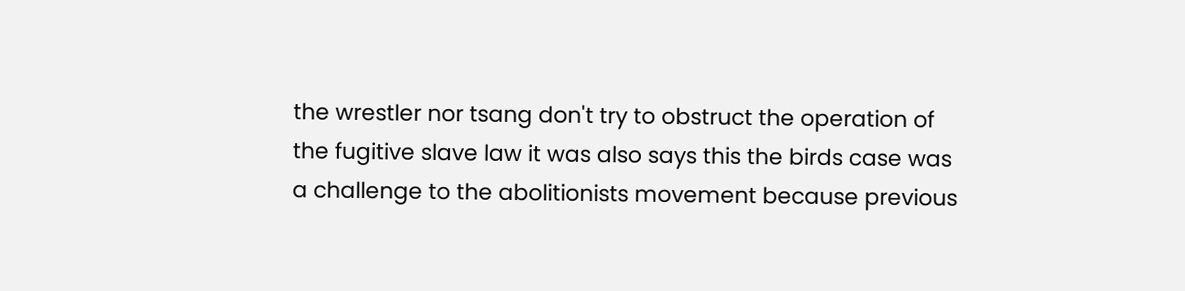the wrestler nor tsang don't try to obstruct the operation of the fugitive slave law it was also says this the birds case was a challenge to the abolitionists movement because previous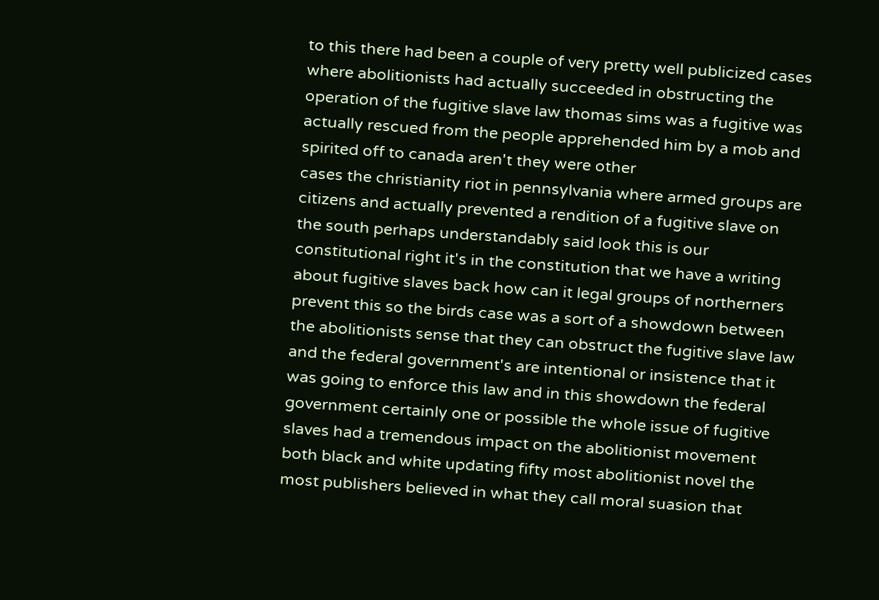to this there had been a couple of very pretty well publicized cases where abolitionists had actually succeeded in obstructing the operation of the fugitive slave law thomas sims was a fugitive was actually rescued from the people apprehended him by a mob and spirited off to canada aren't they were other
cases the christianity riot in pennsylvania where armed groups are citizens and actually prevented a rendition of a fugitive slave on the south perhaps understandably said look this is our constitutional right it's in the constitution that we have a writing about fugitive slaves back how can it legal groups of northerners prevent this so the birds case was a sort of a showdown between the abolitionists sense that they can obstruct the fugitive slave law and the federal government's are intentional or insistence that it was going to enforce this law and in this showdown the federal government certainly one or possible the whole issue of fugitive slaves had a tremendous impact on the abolitionist movement both black and white updating fifty most abolitionist novel the most publishers believed in what they call moral suasion that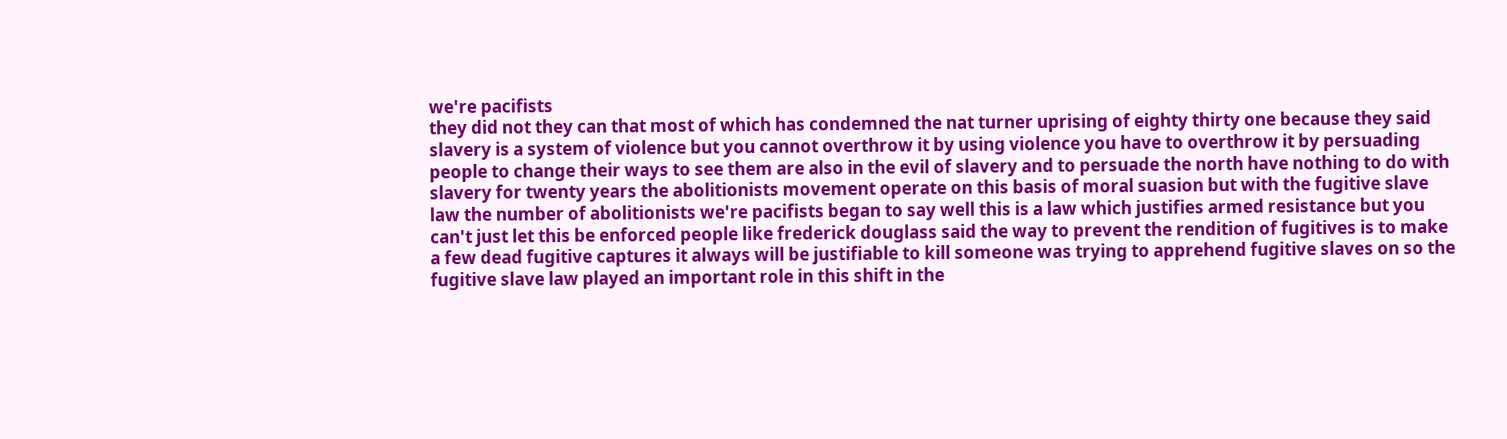we're pacifists
they did not they can that most of which has condemned the nat turner uprising of eighty thirty one because they said slavery is a system of violence but you cannot overthrow it by using violence you have to overthrow it by persuading people to change their ways to see them are also in the evil of slavery and to persuade the north have nothing to do with slavery for twenty years the abolitionists movement operate on this basis of moral suasion but with the fugitive slave law the number of abolitionists we're pacifists began to say well this is a law which justifies armed resistance but you can't just let this be enforced people like frederick douglass said the way to prevent the rendition of fugitives is to make a few dead fugitive captures it always will be justifiable to kill someone was trying to apprehend fugitive slaves on so the fugitive slave law played an important role in this shift in the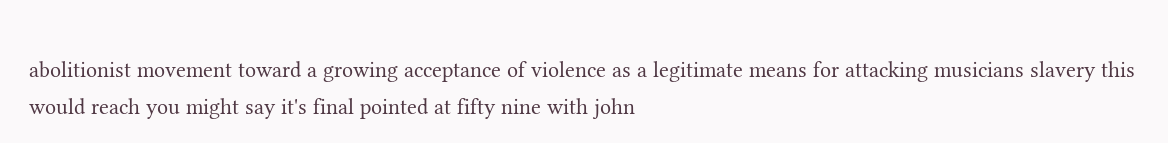abolitionist movement toward a growing acceptance of violence as a legitimate means for attacking musicians slavery this
would reach you might say it's final pointed at fifty nine with john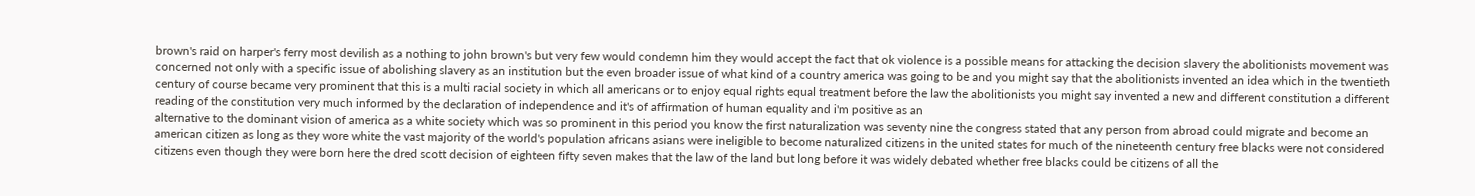brown's raid on harper's ferry most devilish as a nothing to john brown's but very few would condemn him they would accept the fact that ok violence is a possible means for attacking the decision slavery the abolitionists movement was concerned not only with a specific issue of abolishing slavery as an institution but the even broader issue of what kind of a country america was going to be and you might say that the abolitionists invented an idea which in the twentieth century of course became very prominent that this is a multi racial society in which all americans or to enjoy equal rights equal treatment before the law the abolitionists you might say invented a new and different constitution a different reading of the constitution very much informed by the declaration of independence and it's of affirmation of human equality and i'm positive as an
alternative to the dominant vision of america as a white society which was so prominent in this period you know the first naturalization was seventy nine the congress stated that any person from abroad could migrate and become an american citizen as long as they wore white the vast majority of the world's population africans asians were ineligible to become naturalized citizens in the united states for much of the nineteenth century free blacks were not considered citizens even though they were born here the dred scott decision of eighteen fifty seven makes that the law of the land but long before it was widely debated whether free blacks could be citizens of all the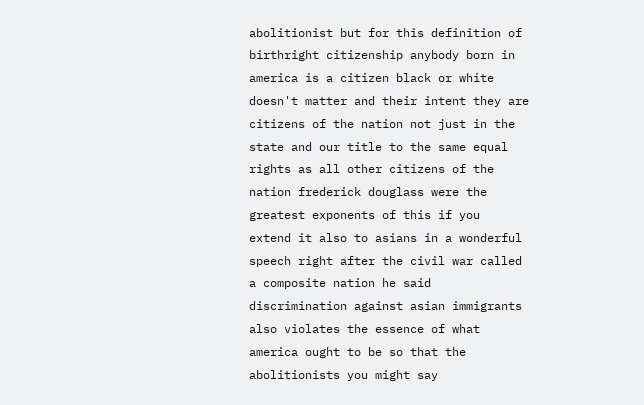abolitionist but for this definition of birthright citizenship anybody born in america is a citizen black or white doesn't matter and their intent they are citizens of the nation not just in the state and our title to the same equal rights as all other citizens of the nation frederick douglass were the greatest exponents of this if you
extend it also to asians in a wonderful speech right after the civil war called a composite nation he said discrimination against asian immigrants also violates the essence of what america ought to be so that the abolitionists you might say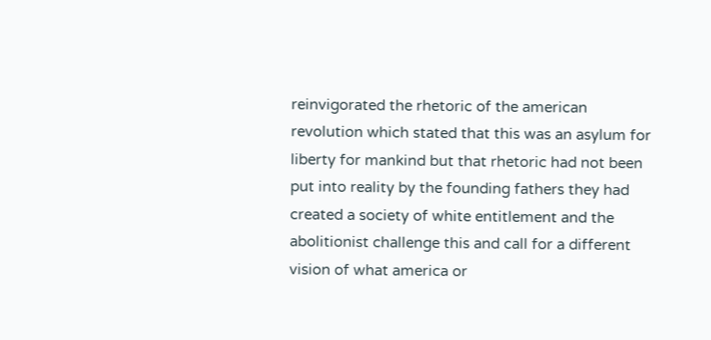reinvigorated the rhetoric of the american revolution which stated that this was an asylum for liberty for mankind but that rhetoric had not been put into reality by the founding fathers they had created a society of white entitlement and the abolitionist challenge this and call for a different vision of what america or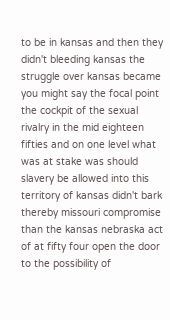to be in kansas and then they didn't bleeding kansas the struggle over kansas became you might say the focal point the cockpit of the sexual rivalry in the mid eighteen fifties and on one level what was at stake was should slavery be allowed into this territory of kansas didn't bark thereby missouri compromise than the kansas nebraska act of at fifty four open the door to the possibility of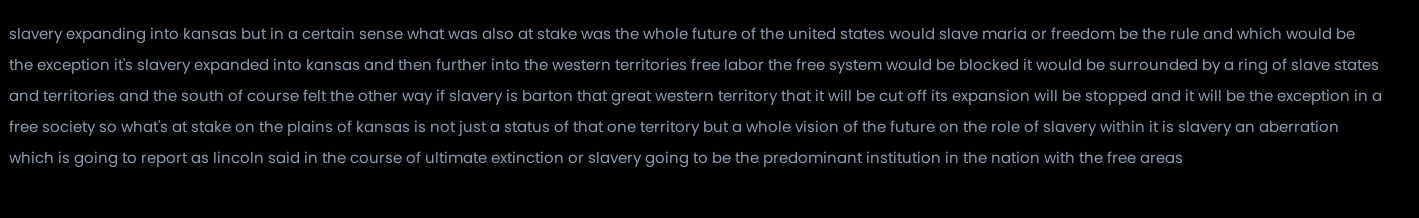slavery expanding into kansas but in a certain sense what was also at stake was the whole future of the united states would slave maria or freedom be the rule and which would be the exception it's slavery expanded into kansas and then further into the western territories free labor the free system would be blocked it would be surrounded by a ring of slave states and territories and the south of course felt the other way if slavery is barton that great western territory that it will be cut off its expansion will be stopped and it will be the exception in a free society so what's at stake on the plains of kansas is not just a status of that one territory but a whole vision of the future on the role of slavery within it is slavery an aberration which is going to report as lincoln said in the course of ultimate extinction or slavery going to be the predominant institution in the nation with the free areas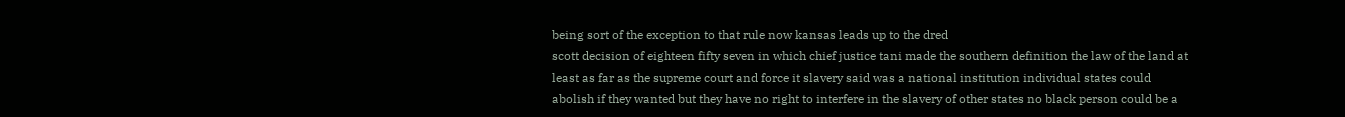being sort of the exception to that rule now kansas leads up to the dred
scott decision of eighteen fifty seven in which chief justice tani made the southern definition the law of the land at least as far as the supreme court and force it slavery said was a national institution individual states could abolish if they wanted but they have no right to interfere in the slavery of other states no black person could be a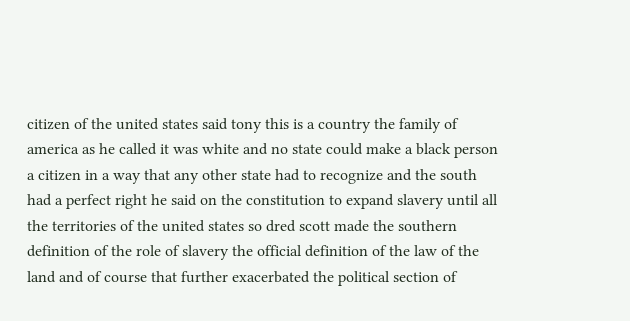citizen of the united states said tony this is a country the family of america as he called it was white and no state could make a black person a citizen in a way that any other state had to recognize and the south had a perfect right he said on the constitution to expand slavery until all the territories of the united states so dred scott made the southern definition of the role of slavery the official definition of the law of the land and of course that further exacerbated the political section of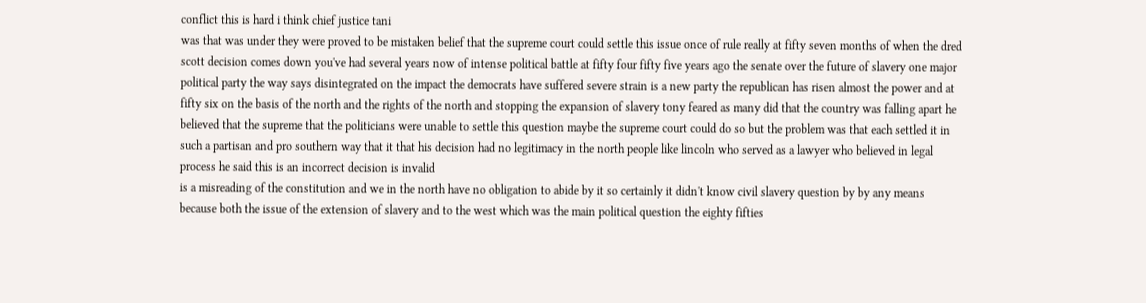conflict this is hard i think chief justice tani
was that was under they were proved to be mistaken belief that the supreme court could settle this issue once of rule really at fifty seven months of when the dred scott decision comes down you've had several years now of intense political battle at fifty four fifty five years ago the senate over the future of slavery one major political party the way says disintegrated on the impact the democrats have suffered severe strain is a new party the republican has risen almost the power and at fifty six on the basis of the north and the rights of the north and stopping the expansion of slavery tony feared as many did that the country was falling apart he believed that the supreme that the politicians were unable to settle this question maybe the supreme court could do so but the problem was that each settled it in such a partisan and pro southern way that it that his decision had no legitimacy in the north people like lincoln who served as a lawyer who believed in legal process he said this is an incorrect decision is invalid
is a misreading of the constitution and we in the north have no obligation to abide by it so certainly it didn't know civil slavery question by by any means because both the issue of the extension of slavery and to the west which was the main political question the eighty fifties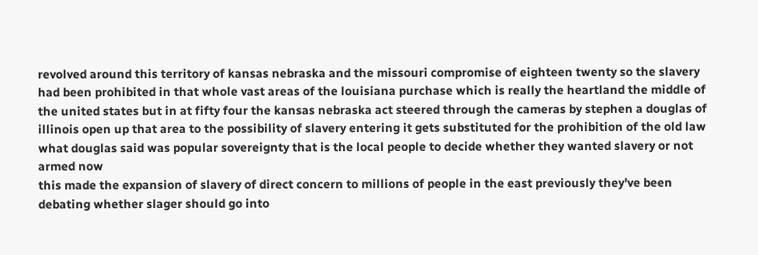revolved around this territory of kansas nebraska and the missouri compromise of eighteen twenty so the slavery had been prohibited in that whole vast areas of the louisiana purchase which is really the heartland the middle of the united states but in at fifty four the kansas nebraska act steered through the cameras by stephen a douglas of illinois open up that area to the possibility of slavery entering it gets substituted for the prohibition of the old law what douglas said was popular sovereignty that is the local people to decide whether they wanted slavery or not armed now
this made the expansion of slavery of direct concern to millions of people in the east previously they've been debating whether slager should go into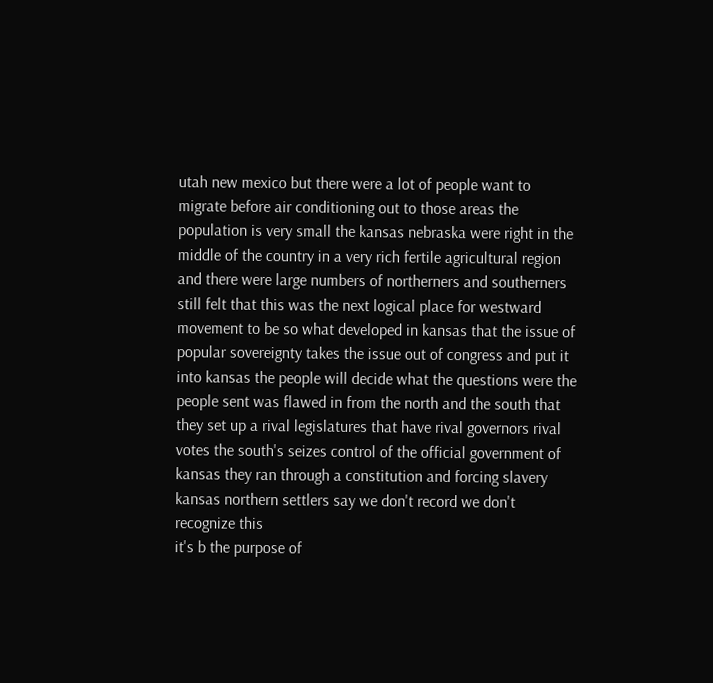utah new mexico but there were a lot of people want to migrate before air conditioning out to those areas the population is very small the kansas nebraska were right in the middle of the country in a very rich fertile agricultural region and there were large numbers of northerners and southerners still felt that this was the next logical place for westward movement to be so what developed in kansas that the issue of popular sovereignty takes the issue out of congress and put it into kansas the people will decide what the questions were the people sent was flawed in from the north and the south that they set up a rival legislatures that have rival governors rival votes the south's seizes control of the official government of kansas they ran through a constitution and forcing slavery kansas northern settlers say we don't record we don't recognize this
it's b the purpose of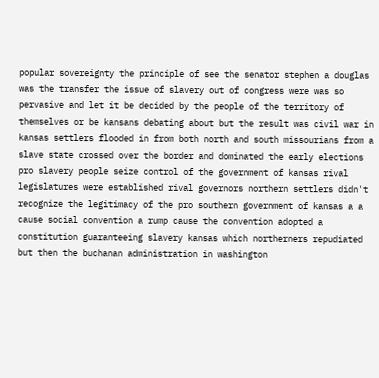popular sovereignty the principle of see the senator stephen a douglas was the transfer the issue of slavery out of congress were was so pervasive and let it be decided by the people of the territory of themselves or be kansans debating about but the result was civil war in kansas settlers flooded in from both north and south missourians from a slave state crossed over the border and dominated the early elections pro slavery people seize control of the government of kansas rival legislatures were established rival governors northern settlers didn't recognize the legitimacy of the pro southern government of kansas a a cause social convention a rump cause the convention adopted a constitution guaranteeing slavery kansas which northerners repudiated but then the buchanan administration in washington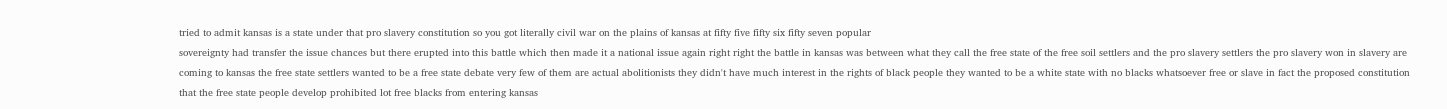tried to admit kansas is a state under that pro slavery constitution so you got literally civil war on the plains of kansas at fifty five fifty six fifty seven popular
sovereignty had transfer the issue chances but there erupted into this battle which then made it a national issue again right right the battle in kansas was between what they call the free state of the free soil settlers and the pro slavery settlers the pro slavery won in slavery are coming to kansas the free state settlers wanted to be a free state debate very few of them are actual abolitionists they didn't have much interest in the rights of black people they wanted to be a white state with no blacks whatsoever free or slave in fact the proposed constitution that the free state people develop prohibited lot free blacks from entering kansas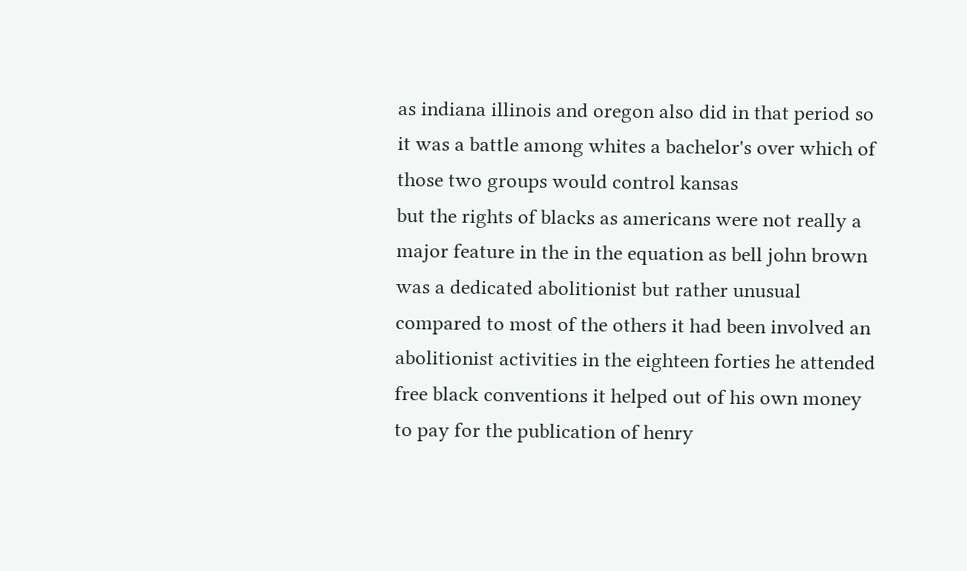as indiana illinois and oregon also did in that period so it was a battle among whites a bachelor's over which of those two groups would control kansas
but the rights of blacks as americans were not really a major feature in the in the equation as bell john brown was a dedicated abolitionist but rather unusual compared to most of the others it had been involved an abolitionist activities in the eighteen forties he attended free black conventions it helped out of his own money to pay for the publication of henry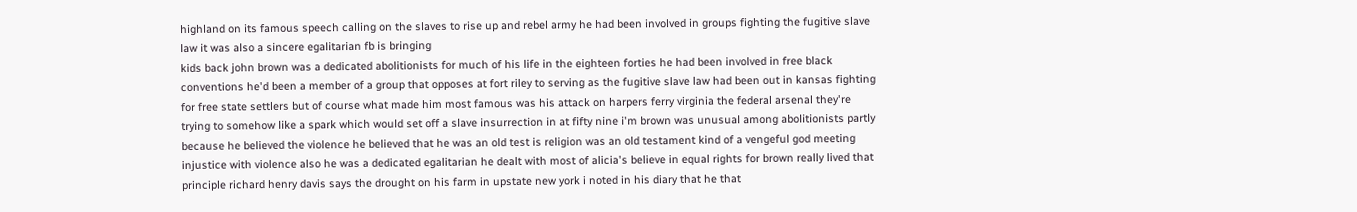highland on its famous speech calling on the slaves to rise up and rebel army he had been involved in groups fighting the fugitive slave law it was also a sincere egalitarian fb is bringing
kids back john brown was a dedicated abolitionists for much of his life in the eighteen forties he had been involved in free black conventions he'd been a member of a group that opposes at fort riley to serving as the fugitive slave law had been out in kansas fighting for free state settlers but of course what made him most famous was his attack on harpers ferry virginia the federal arsenal they're trying to somehow like a spark which would set off a slave insurrection in at fifty nine i'm brown was unusual among abolitionists partly because he believed the violence he believed that he was an old test is religion was an old testament kind of a vengeful god meeting injustice with violence also he was a dedicated egalitarian he dealt with most of alicia's believe in equal rights for brown really lived that principle richard henry davis says the drought on his farm in upstate new york i noted in his diary that he that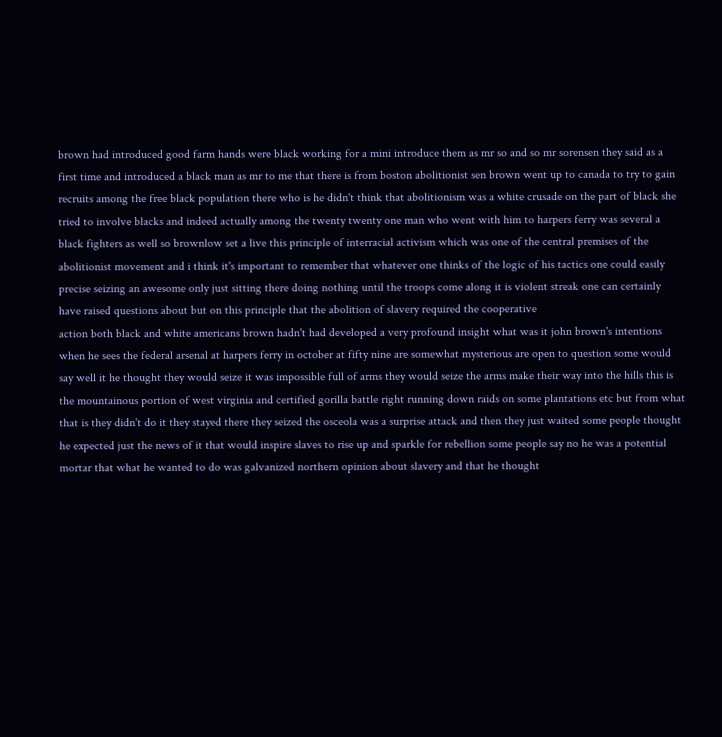brown had introduced good farm hands were black working for a mini introduce them as mr so and so mr sorensen they said as a first time and introduced a black man as mr to me that there is from boston abolitionist sen brown went up to canada to try to gain recruits among the free black population there who is he didn't think that abolitionism was a white crusade on the part of black she tried to involve blacks and indeed actually among the twenty twenty one man who went with him to harpers ferry was several a black fighters as well so brownlow set a live this principle of interracial activism which was one of the central premises of the abolitionist movement and i think it's important to remember that whatever one thinks of the logic of his tactics one could easily precise seizing an awesome only just sitting there doing nothing until the troops come along it is violent streak one can certainly have raised questions about but on this principle that the abolition of slavery required the cooperative
action both black and white americans brown hadn't had developed a very profound insight what was it john brown's intentions when he sees the federal arsenal at harpers ferry in october at fifty nine are somewhat mysterious are open to question some would say well it he thought they would seize it was impossible full of arms they would seize the arms make their way into the hills this is the mountainous portion of west virginia and certified gorilla battle right running down raids on some plantations etc but from what that is they didn't do it they stayed there they seized the osceola was a surprise attack and then they just waited some people thought he expected just the news of it that would inspire slaves to rise up and sparkle for rebellion some people say no he was a potential mortar that what he wanted to do was galvanized northern opinion about slavery and that he thought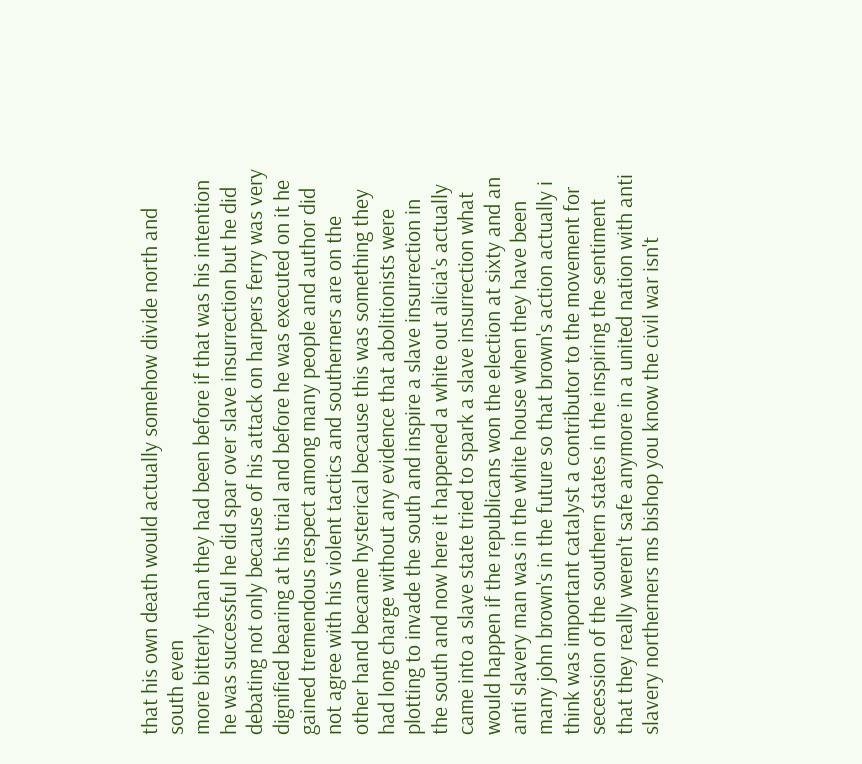that his own death would actually somehow divide north and south even
more bitterly than they had been before if that was his intention he was successful he did spar over slave insurrection but he did debating not only because of his attack on harpers ferry was very dignified bearing at his trial and before he was executed on it he gained tremendous respect among many people and author did not agree with his violent tactics and southerners are on the other hand became hysterical because this was something they had long charge without any evidence that abolitionists were plotting to invade the south and inspire a slave insurrection in the south and now here it happened a white out alicia's actually came into a slave state tried to spark a slave insurrection what would happen if the republicans won the election at sixty and an anti slavery man was in the white house when they have been many john brown's in the future so that brown's action actually i think was important catalyst a contributor to the movement for secession of the southern states in the inspiring the sentiment that they really weren't safe anymore in a united nation with anti
slavery northerners ms bishop you know the civil war isn't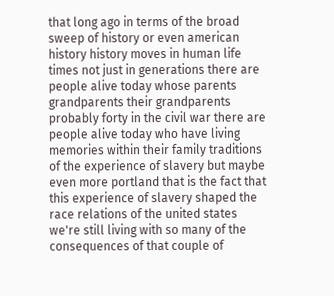that long ago in terms of the broad sweep of history or even american history history moves in human life times not just in generations there are people alive today whose parents grandparents their grandparents probably forty in the civil war there are people alive today who have living memories within their family traditions of the experience of slavery but maybe even more portland that is the fact that this experience of slavery shaped the race relations of the united states we're still living with so many of the consequences of that couple of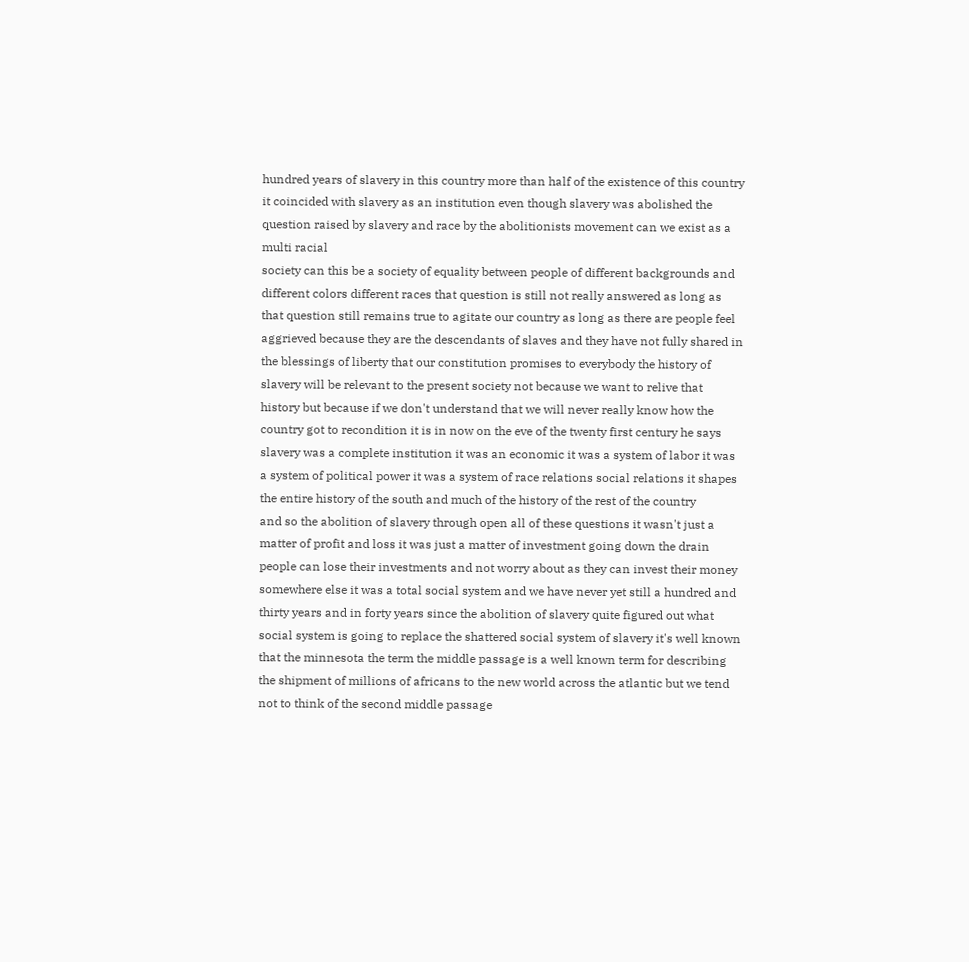hundred years of slavery in this country more than half of the existence of this country it coincided with slavery as an institution even though slavery was abolished the question raised by slavery and race by the abolitionists movement can we exist as a multi racial
society can this be a society of equality between people of different backgrounds and different colors different races that question is still not really answered as long as that question still remains true to agitate our country as long as there are people feel aggrieved because they are the descendants of slaves and they have not fully shared in the blessings of liberty that our constitution promises to everybody the history of slavery will be relevant to the present society not because we want to relive that history but because if we don't understand that we will never really know how the country got to recondition it is in now on the eve of the twenty first century he says slavery was a complete institution it was an economic it was a system of labor it was a system of political power it was a system of race relations social relations it shapes the entire history of the south and much of the history of the rest of the country
and so the abolition of slavery through open all of these questions it wasn't just a matter of profit and loss it was just a matter of investment going down the drain people can lose their investments and not worry about as they can invest their money somewhere else it was a total social system and we have never yet still a hundred and thirty years and in forty years since the abolition of slavery quite figured out what social system is going to replace the shattered social system of slavery it's well known that the minnesota the term the middle passage is a well known term for describing the shipment of millions of africans to the new world across the atlantic but we tend not to think of the second middle passage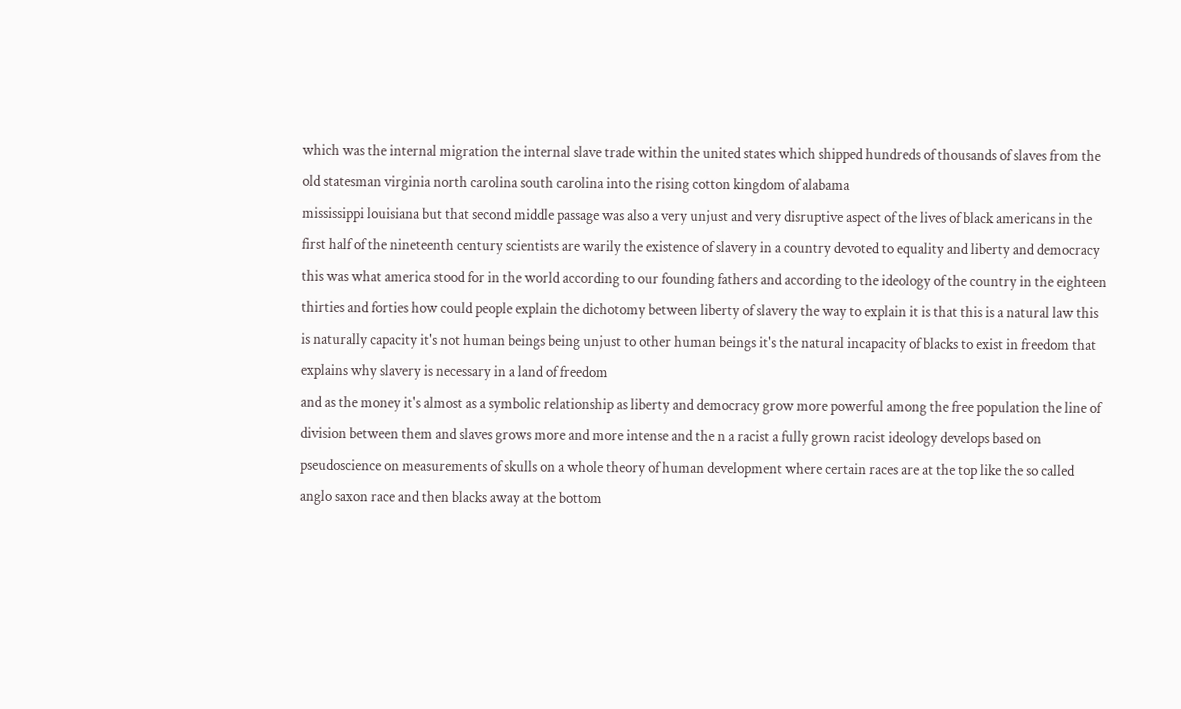which was the internal migration the internal slave trade within the united states which shipped hundreds of thousands of slaves from the old statesman virginia north carolina south carolina into the rising cotton kingdom of alabama
mississippi louisiana but that second middle passage was also a very unjust and very disruptive aspect of the lives of black americans in the first half of the nineteenth century scientists are warily the existence of slavery in a country devoted to equality and liberty and democracy this was what america stood for in the world according to our founding fathers and according to the ideology of the country in the eighteen thirties and forties how could people explain the dichotomy between liberty of slavery the way to explain it is that this is a natural law this is naturally capacity it's not human beings being unjust to other human beings it's the natural incapacity of blacks to exist in freedom that explains why slavery is necessary in a land of freedom
and as the money it's almost as a symbolic relationship as liberty and democracy grow more powerful among the free population the line of division between them and slaves grows more and more intense and the n a racist a fully grown racist ideology develops based on pseudoscience on measurements of skulls on a whole theory of human development where certain races are at the top like the so called anglo saxon race and then blacks away at the bottom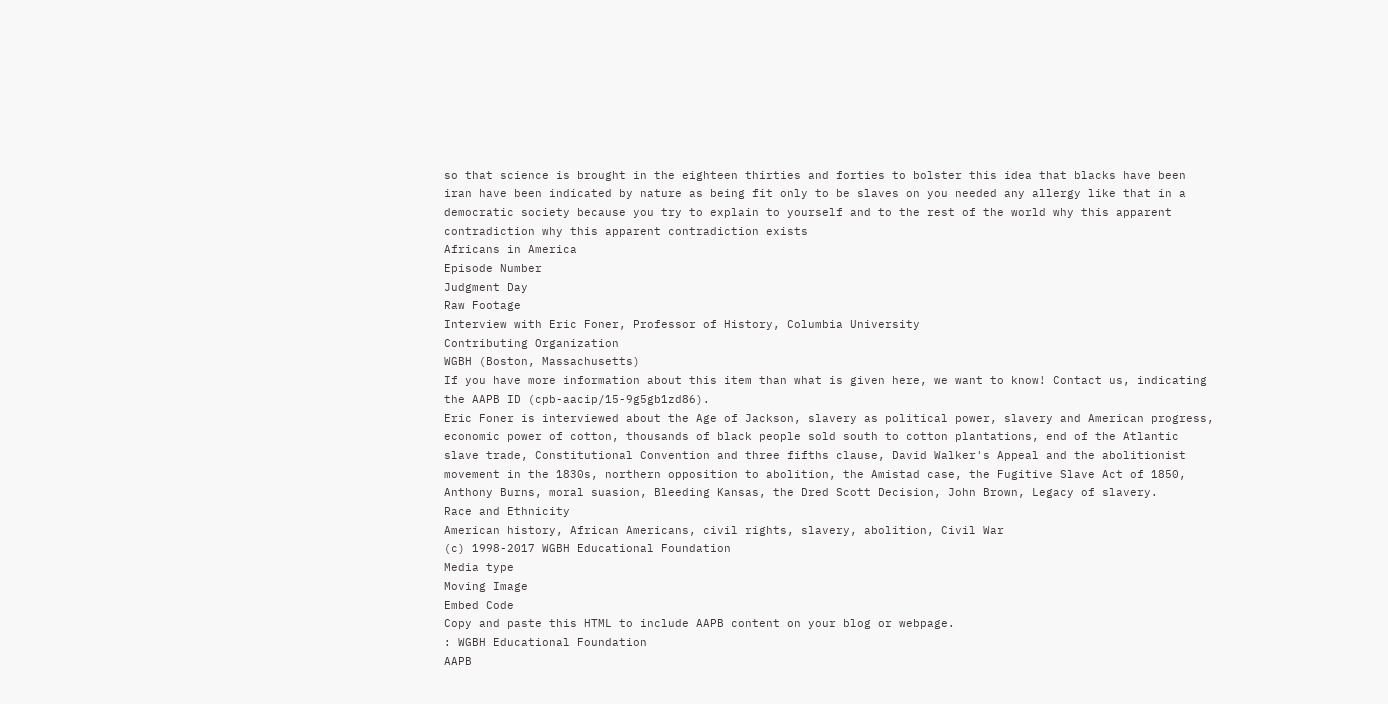so that science is brought in the eighteen thirties and forties to bolster this idea that blacks have been iran have been indicated by nature as being fit only to be slaves on you needed any allergy like that in a democratic society because you try to explain to yourself and to the rest of the world why this apparent contradiction why this apparent contradiction exists
Africans in America
Episode Number
Judgment Day
Raw Footage
Interview with Eric Foner, Professor of History, Columbia University
Contributing Organization
WGBH (Boston, Massachusetts)
If you have more information about this item than what is given here, we want to know! Contact us, indicating the AAPB ID (cpb-aacip/15-9g5gb1zd86).
Eric Foner is interviewed about the Age of Jackson, slavery as political power, slavery and American progress, economic power of cotton, thousands of black people sold south to cotton plantations, end of the Atlantic slave trade, Constitutional Convention and three fifths clause, David Walker's Appeal and the abolitionist movement in the 1830s, northern opposition to abolition, the Amistad case, the Fugitive Slave Act of 1850, Anthony Burns, moral suasion, Bleeding Kansas, the Dred Scott Decision, John Brown, Legacy of slavery.
Race and Ethnicity
American history, African Americans, civil rights, slavery, abolition, Civil War
(c) 1998-2017 WGBH Educational Foundation
Media type
Moving Image
Embed Code
Copy and paste this HTML to include AAPB content on your blog or webpage.
: WGBH Educational Foundation
AAPB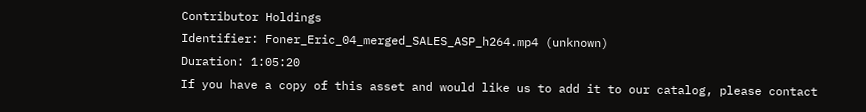Contributor Holdings
Identifier: Foner_Eric_04_merged_SALES_ASP_h264.mp4 (unknown)
Duration: 1:05:20
If you have a copy of this asset and would like us to add it to our catalog, please contact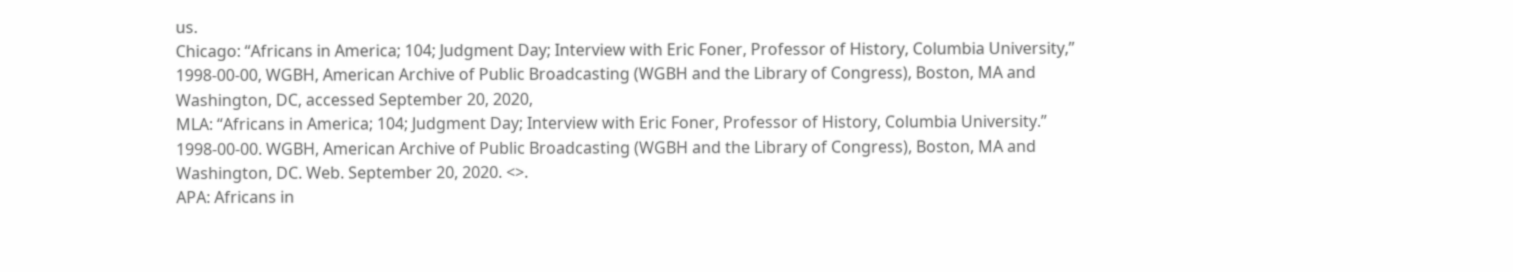us.
Chicago: “Africans in America; 104; Judgment Day; Interview with Eric Foner, Professor of History, Columbia University,” 1998-00-00, WGBH, American Archive of Public Broadcasting (WGBH and the Library of Congress), Boston, MA and Washington, DC, accessed September 20, 2020,
MLA: “Africans in America; 104; Judgment Day; Interview with Eric Foner, Professor of History, Columbia University.” 1998-00-00. WGBH, American Archive of Public Broadcasting (WGBH and the Library of Congress), Boston, MA and Washington, DC. Web. September 20, 2020. <>.
APA: Africans in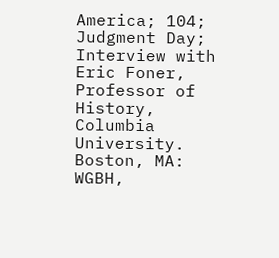America; 104; Judgment Day; Interview with Eric Foner, Professor of History, Columbia University. Boston, MA: WGBH,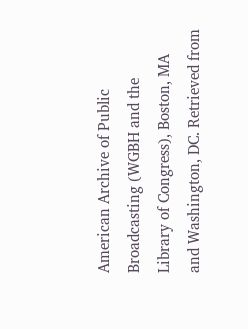American Archive of Public Broadcasting (WGBH and the Library of Congress), Boston, MA and Washington, DC. Retrieved from